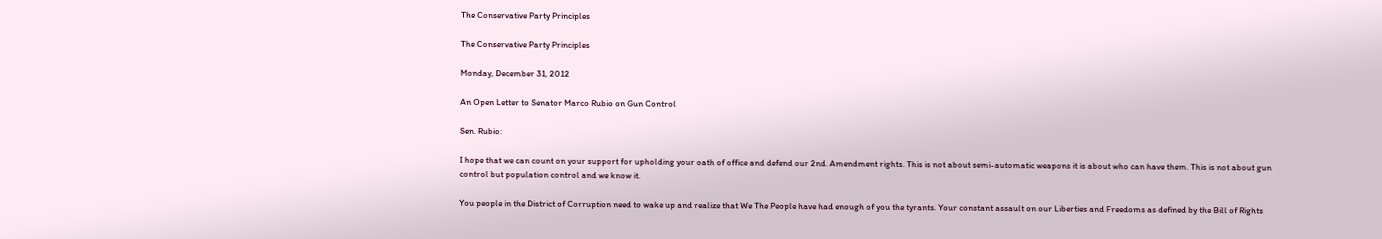The Conservative Party Principles

The Conservative Party Principles

Monday, December 31, 2012

An Open Letter to Senator Marco Rubio on Gun Control

Sen. Rubio:

I hope that we can count on your support for upholding your oath of office and defend our 2nd. Amendment rights. This is not about semi-automatic weapons it is about who can have them. This is not about gun control but population control and we know it.

You people in the District of Corruption need to wake up and realize that We The People have had enough of you the tyrants. Your constant assault on our Liberties and Freedoms as defined by the Bill of Rights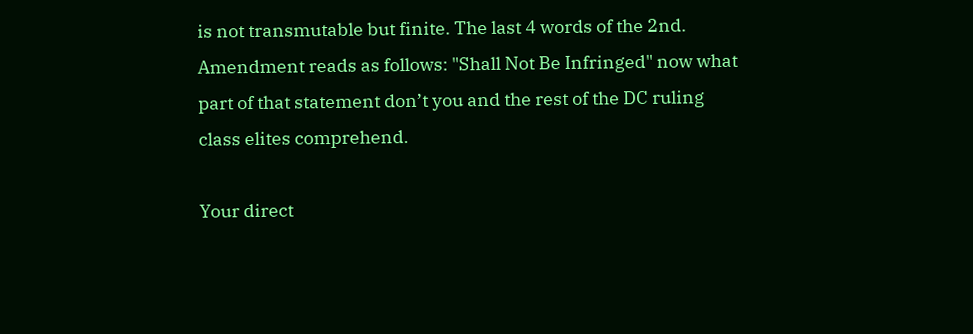is not transmutable but finite. The last 4 words of the 2nd. Amendment reads as follows: "Shall Not Be Infringed" now what part of that statement don’t you and the rest of the DC ruling class elites comprehend.

Your direct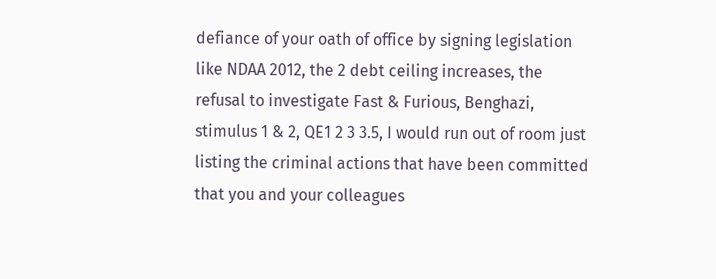defiance of your oath of office by signing legislation like NDAA 2012, the 2 debt ceiling increases, the refusal to investigate Fast & Furious, Benghazi, stimulus 1 & 2, QE1 2 3 3.5, I would run out of room just listing the criminal actions that have been committed that you and your colleagues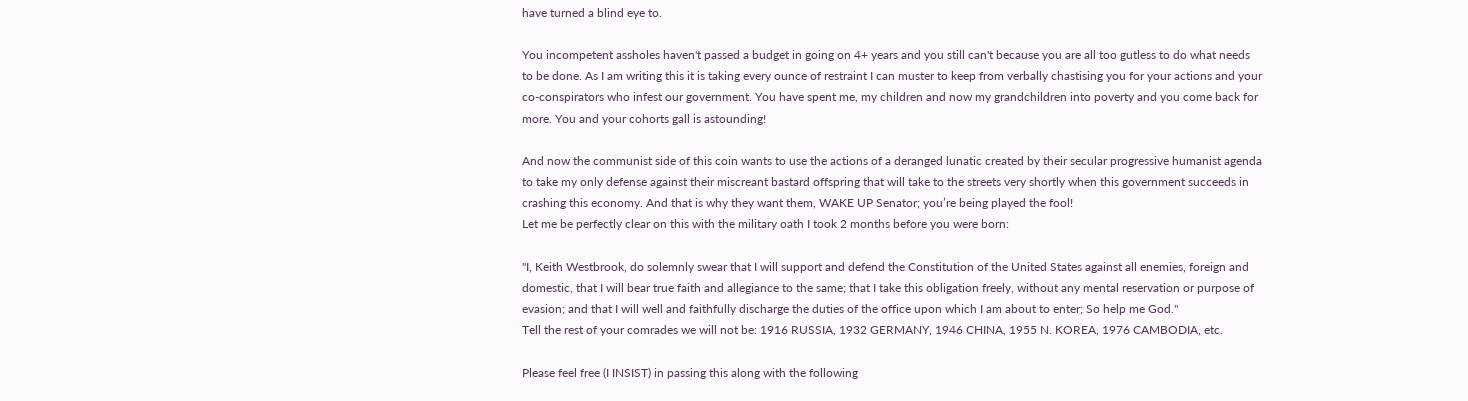have turned a blind eye to.

You incompetent assholes haven't passed a budget in going on 4+ years and you still can't because you are all too gutless to do what needs to be done. As I am writing this it is taking every ounce of restraint I can muster to keep from verbally chastising you for your actions and your co-conspirators who infest our government. You have spent me, my children and now my grandchildren into poverty and you come back for more. You and your cohorts gall is astounding!

And now the communist side of this coin wants to use the actions of a deranged lunatic created by their secular progressive humanist agenda to take my only defense against their miscreant bastard offspring that will take to the streets very shortly when this government succeeds in crashing this economy. And that is why they want them, WAKE UP Senator; you’re being played the fool!
Let me be perfectly clear on this with the military oath I took 2 months before you were born:

"I, Keith Westbrook, do solemnly swear that I will support and defend the Constitution of the United States against all enemies, foreign and domestic, that I will bear true faith and allegiance to the same; that I take this obligation freely, without any mental reservation or purpose of evasion; and that I will well and faithfully discharge the duties of the office upon which I am about to enter; So help me God."
Tell the rest of your comrades we will not be: 1916 RUSSIA, 1932 GERMANY, 1946 CHINA, 1955 N. KOREA, 1976 CAMBODIA, etc.

Please feel free (I INSIST) in passing this along with the following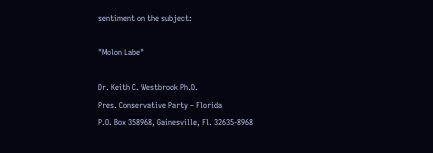sentiment on the subject:

"Molon Labe"

Dr. Keith C. Westbrook Ph.D.
Pres. Conservative Party – Florida
P.O. Box 358968, Gainesville, Fl. 32635-8968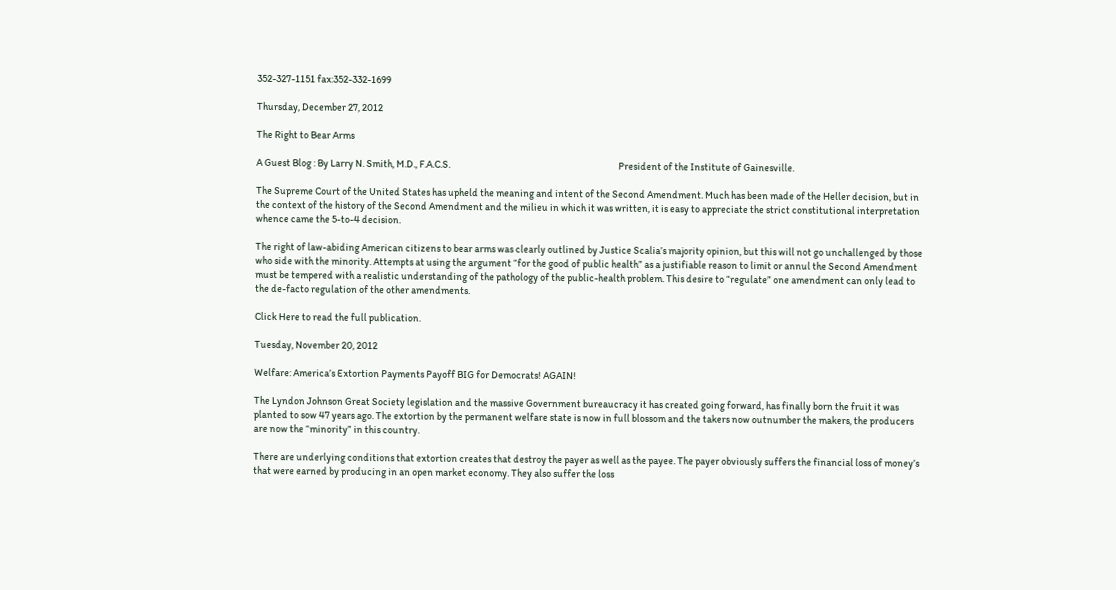352-327-1151 fax:352-332-1699

Thursday, December 27, 2012

The Right to Bear Arms

A Guest Blog : By Larry N. Smith, M.D., F.A.C.S.                                                                                    President of the Institute of Gainesville.

The Supreme Court of the United States has upheld the meaning and intent of the Second Amendment. Much has been made of the Heller decision, but in the context of the history of the Second Amendment and the milieu in which it was written, it is easy to appreciate the strict constitutional interpretation whence came the 5-to-4 decision.

The right of law-abiding American citizens to bear arms was clearly outlined by Justice Scalia’s majority opinion, but this will not go unchallenged by those who side with the minority. Attempts at using the argument “for the good of public health” as a justifiable reason to limit or annul the Second Amendment must be tempered with a realistic understanding of the pathology of the public-health problem. This desire to “regulate” one amendment can only lead to the de-facto regulation of the other amendments.

Click Here to read the full publication.

Tuesday, November 20, 2012

Welfare: America’s Extortion Payments Payoff BIG for Democrats! AGAIN!

The Lyndon Johnson Great Society legislation and the massive Government bureaucracy it has created going forward, has finally born the fruit it was planted to sow 47 years ago. The extortion by the permanent welfare state is now in full blossom and the takers now outnumber the makers, the producers are now the “minority” in this country.

There are underlying conditions that extortion creates that destroy the payer as well as the payee. The payer obviously suffers the financial loss of money’s that were earned by producing in an open market economy. They also suffer the loss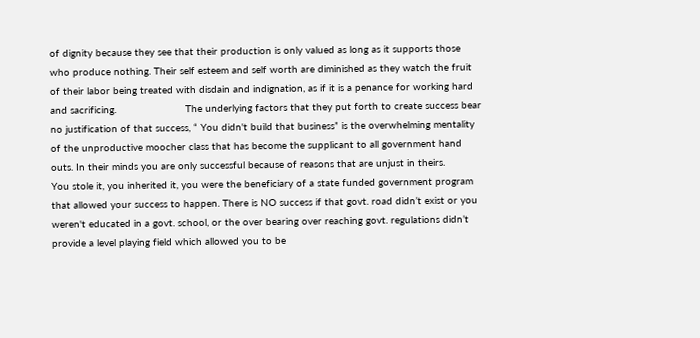of dignity because they see that their production is only valued as long as it supports those who produce nothing. Their self esteem and self worth are diminished as they watch the fruit of their labor being treated with disdain and indignation, as if it is a penance for working hard and sacrificing.                       The underlying factors that they put forth to create success bear no justification of that success, “ You didn't build that business” is the overwhelming mentality of the unproductive moocher class that has become the supplicant to all government hand outs. In their minds you are only successful because of reasons that are unjust in theirs.             You stole it, you inherited it, you were the beneficiary of a state funded government program that allowed your success to happen. There is NO success if that govt. road didn’t exist or you weren't educated in a govt. school, or the over bearing over reaching govt. regulations didn’t provide a level playing field which allowed you to be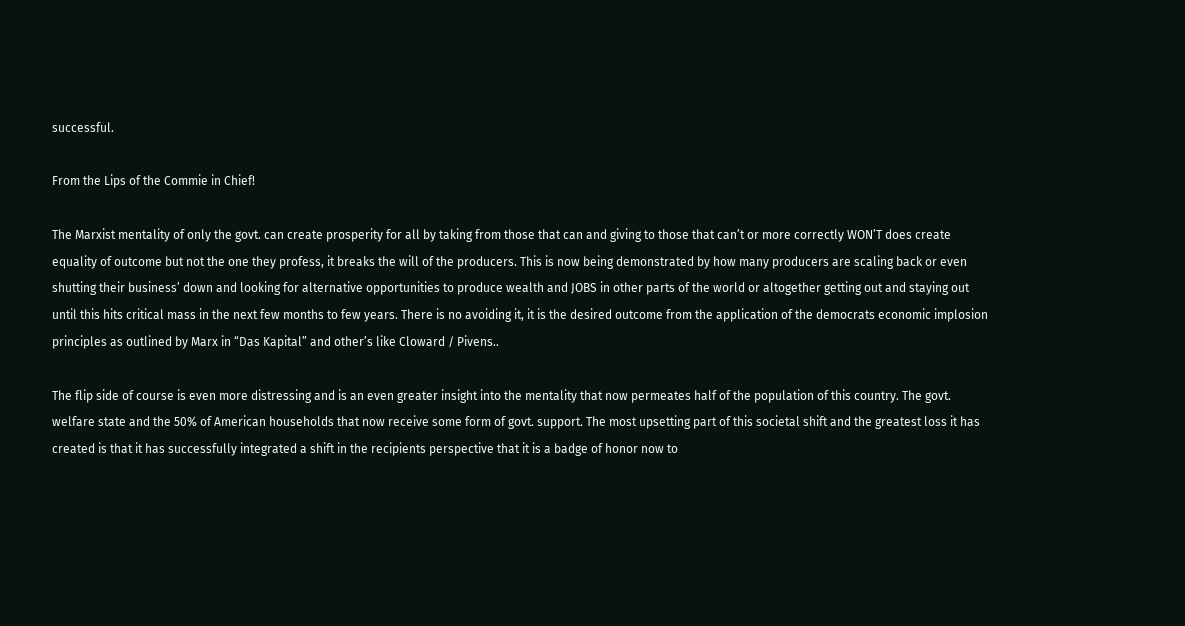successful.

From the Lips of the Commie in Chief!

The Marxist mentality of only the govt. can create prosperity for all by taking from those that can and giving to those that can’t or more correctly WON’T does create equality of outcome but not the one they profess, it breaks the will of the producers. This is now being demonstrated by how many producers are scaling back or even shutting their business’ down and looking for alternative opportunities to produce wealth and JOBS in other parts of the world or altogether getting out and staying out until this hits critical mass in the next few months to few years. There is no avoiding it, it is the desired outcome from the application of the democrats economic implosion principles as outlined by Marx in “Das Kapital” and other’s like Cloward / Pivens..

The flip side of course is even more distressing and is an even greater insight into the mentality that now permeates half of the population of this country. The govt. welfare state and the 50% of American households that now receive some form of govt. support. The most upsetting part of this societal shift and the greatest loss it has created is that it has successfully integrated a shift in the recipients perspective that it is a badge of honor now to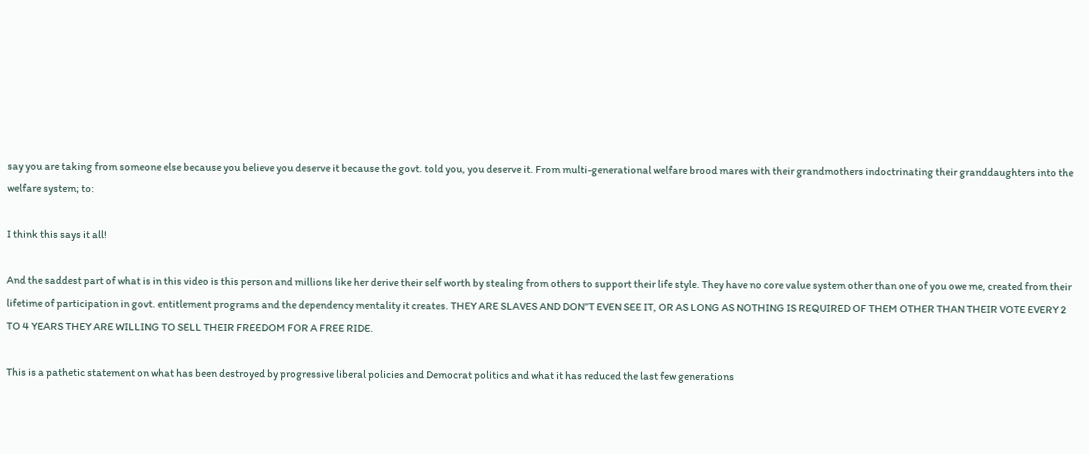say you are taking from someone else because you believe you deserve it because the govt. told you, you deserve it. From multi-generational welfare brood mares with their grandmothers indoctrinating their granddaughters into the welfare system; to:

I think this says it all!

And the saddest part of what is in this video is this person and millions like her derive their self worth by stealing from others to support their life style. They have no core value system other than one of you owe me, created from their lifetime of participation in govt. entitlement programs and the dependency mentality it creates. THEY ARE SLAVES AND DON”T EVEN SEE IT, OR AS LONG AS NOTHING IS REQUIRED OF THEM OTHER THAN THEIR VOTE EVERY 2 TO 4 YEARS THEY ARE WILLING TO SELL THEIR FREEDOM FOR A FREE RIDE.

This is a pathetic statement on what has been destroyed by progressive liberal policies and Democrat politics and what it has reduced the last few generations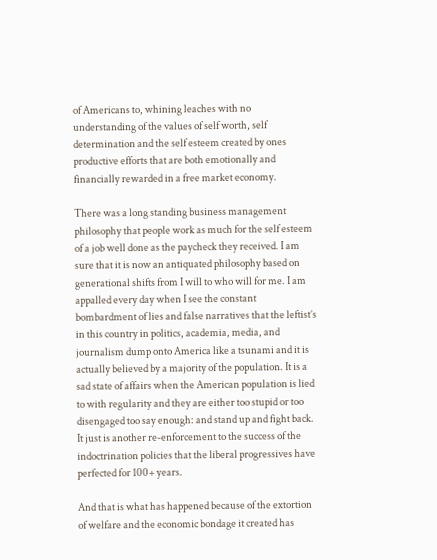of Americans to, whining leaches with no understanding of the values of self worth, self determination and the self esteem created by ones productive efforts that are both emotionally and financially rewarded in a free market economy.

There was a long standing business management philosophy that people work as much for the self esteem of a job well done as the paycheck they received. I am sure that it is now an antiquated philosophy based on generational shifts from I will to who will for me. I am appalled every day when I see the constant bombardment of lies and false narratives that the leftist’s in this country in politics, academia, media, and journalism dump onto America like a tsunami and it is actually believed by a majority of the population. It is a sad state of affairs when the American population is lied to with regularity and they are either too stupid or too disengaged too say enough: and stand up and fight back.  It just is another re-enforcement to the success of the indoctrination policies that the liberal progressives have perfected for 100+ years.

And that is what has happened because of the extortion of welfare and the economic bondage it created has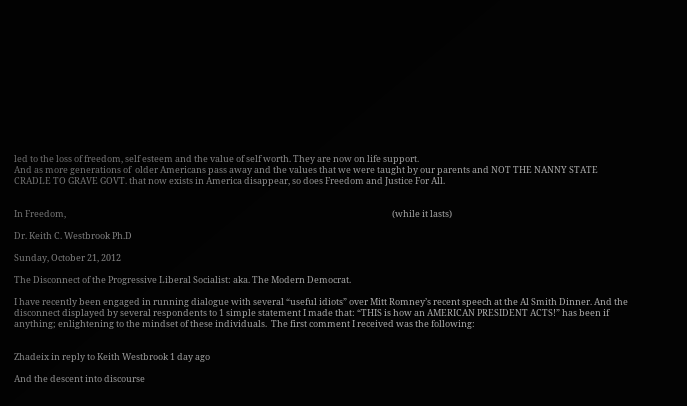led to the loss of freedom, self esteem and the value of self worth. They are now on life support.                                                                                                                         And as more generations of  older Americans pass away and the values that we were taught by our parents and NOT THE NANNY STATE CRADLE TO GRAVE GOVT. that now exists in America disappear, so does Freedom and Justice For All.


In Freedom,                                                                                                                                                                   (while it lasts)

Dr. Keith C. Westbrook Ph.D

Sunday, October 21, 2012

The Disconnect of the Progressive Liberal Socialist: aka. The Modern Democrat.

I have recently been engaged in running dialogue with several “useful idiots” over Mitt Romney’s recent speech at the Al Smith Dinner. And the disconnect displayed by several respondents to 1 simple statement I made that: “THIS is how an AMERICAN PRESIDENT ACTS!” has been if anything; enlightening to the mindset of these individuals.  The first comment I received was the following:


Zhadeix in reply to Keith Westbrook 1 day ago

And the descent into discourse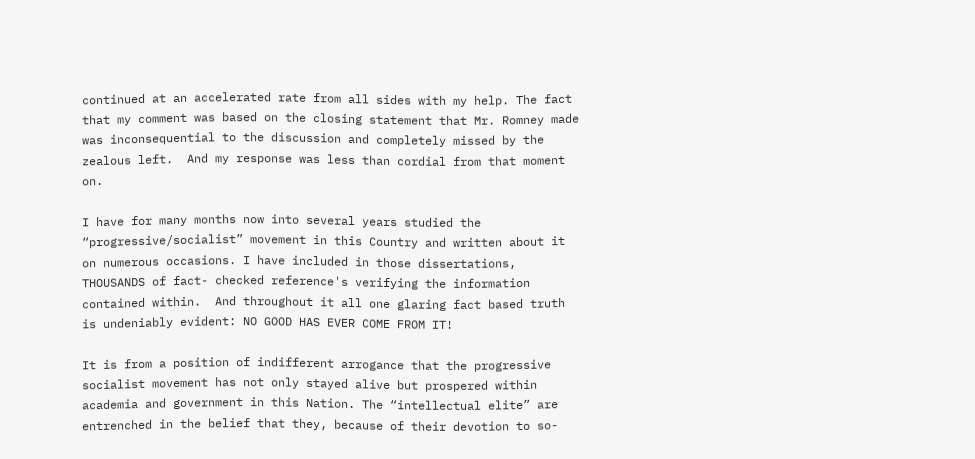continued at an accelerated rate from all sides with my help. The fact that my comment was based on the closing statement that Mr. Romney made was inconsequential to the discussion and completely missed by the zealous left.  And my response was less than cordial from that moment on.

I have for many months now into several years studied the “progressive/socialist” movement in this Country and written about it on numerous occasions. I have included in those dissertations, THOUSANDS of fact- checked reference's verifying the information contained within.  And throughout it all one glaring fact based truth is undeniably evident: NO GOOD HAS EVER COME FROM IT!

It is from a position of indifferent arrogance that the progressive socialist movement has not only stayed alive but prospered within academia and government in this Nation. The “intellectual elite” are entrenched in the belief that they, because of their devotion to so-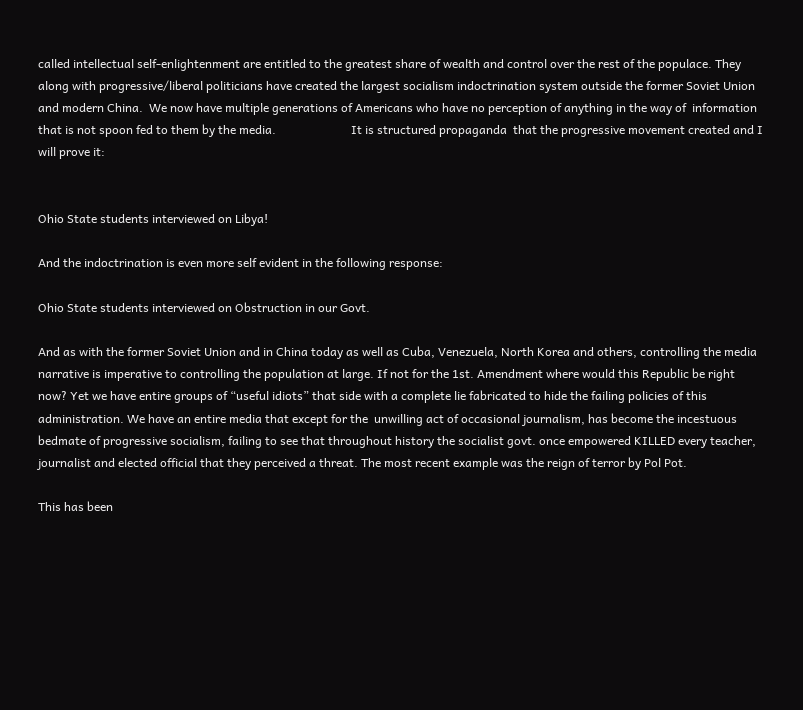called intellectual self-enlightenment are entitled to the greatest share of wealth and control over the rest of the populace. They along with progressive/liberal politicians have created the largest socialism indoctrination system outside the former Soviet Union and modern China.  We now have multiple generations of Americans who have no perception of anything in the way of  information that is not spoon fed to them by the media.                         It is structured propaganda  that the progressive movement created and I will prove it:


Ohio State students interviewed on Libya!

And the indoctrination is even more self evident in the following response:

Ohio State students interviewed on Obstruction in our Govt.

And as with the former Soviet Union and in China today as well as Cuba, Venezuela, North Korea and others, controlling the media narrative is imperative to controlling the population at large. If not for the 1st. Amendment where would this Republic be right now? Yet we have entire groups of “useful idiots” that side with a complete lie fabricated to hide the failing policies of this administration. We have an entire media that except for the  unwilling act of occasional journalism, has become the incestuous bedmate of progressive socialism, failing to see that throughout history the socialist govt. once empowered KILLED every teacher, journalist and elected official that they perceived a threat. The most recent example was the reign of terror by Pol Pot.

This has been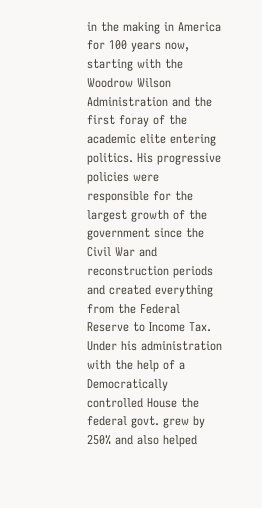in the making in America for 100 years now, starting with the Woodrow Wilson Administration and the first foray of the academic elite entering politics. His progressive policies were responsible for the largest growth of the government since the Civil War and reconstruction periods and created everything from the Federal Reserve to Income Tax. Under his administration with the help of a Democratically controlled House the federal govt. grew by 250% and also helped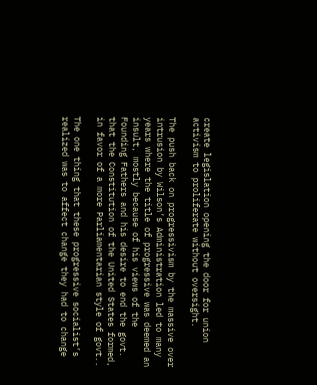create legislation opening the door for union activism to proliferate without oversight.

The push back on progressivism by the massive over intrusion by Wilson’s Administration led to many years where the title of progressive was deemed an insult, mostly because of his views of the Founding Fathers and his desire to end the govt. that the Constitution of the United States formed, in favor of a more Parliamentarian style of govt..

The one thing that these progressive socialist’s realized was to affect change they had to change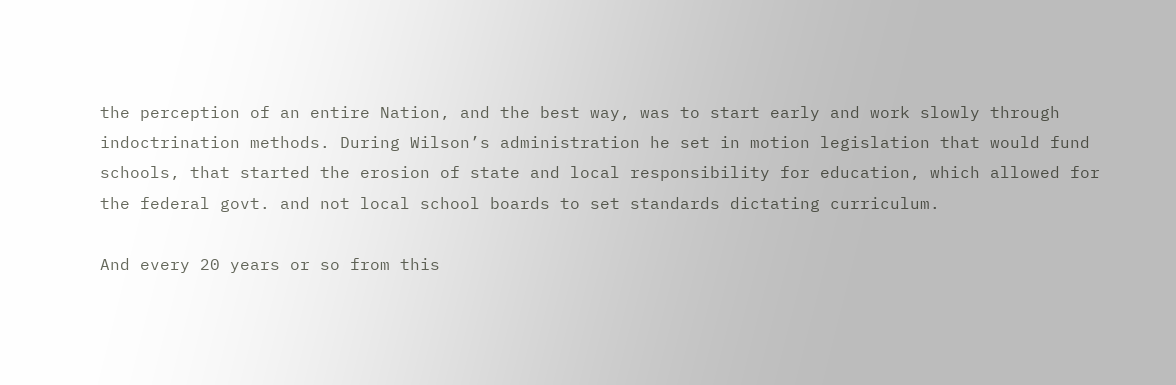the perception of an entire Nation, and the best way, was to start early and work slowly through indoctrination methods. During Wilson’s administration he set in motion legislation that would fund schools, that started the erosion of state and local responsibility for education, which allowed for the federal govt. and not local school boards to set standards dictating curriculum.

And every 20 years or so from this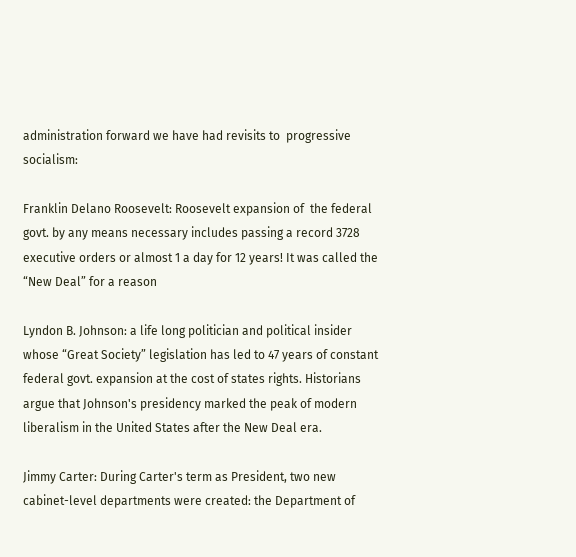administration forward we have had revisits to  progressive socialism:

Franklin Delano Roosevelt: Roosevelt expansion of  the federal govt. by any means necessary includes passing a record 3728 executive orders or almost 1 a day for 12 years! It was called the “New Deal” for a reason

Lyndon B. Johnson: a life long politician and political insider whose “Great Society” legislation has led to 47 years of constant federal govt. expansion at the cost of states rights. Historians argue that Johnson's presidency marked the peak of modern liberalism in the United States after the New Deal era.

Jimmy Carter: During Carter's term as President, two new cabinet-level departments were created: the Department of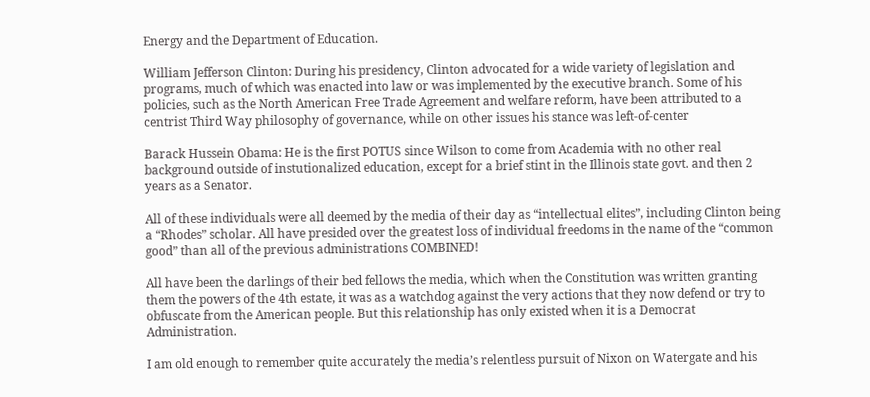Energy and the Department of Education.

William Jefferson Clinton: During his presidency, Clinton advocated for a wide variety of legislation and programs, much of which was enacted into law or was implemented by the executive branch. Some of his policies, such as the North American Free Trade Agreement and welfare reform, have been attributed to a centrist Third Way philosophy of governance, while on other issues his stance was left-of-center

Barack Hussein Obama: He is the first POTUS since Wilson to come from Academia with no other real background outside of instutionalized education, except for a brief stint in the Illinois state govt. and then 2 years as a Senator.

All of these individuals were all deemed by the media of their day as “intellectual elites”, including Clinton being a “Rhodes” scholar. All have presided over the greatest loss of individual freedoms in the name of the “common good” than all of the previous administrations COMBINED!

All have been the darlings of their bed fellows the media, which when the Constitution was written granting them the powers of the 4th estate, it was as a watchdog against the very actions that they now defend or try to obfuscate from the American people. But this relationship has only existed when it is a Democrat Administration.

I am old enough to remember quite accurately the media’s relentless pursuit of Nixon on Watergate and his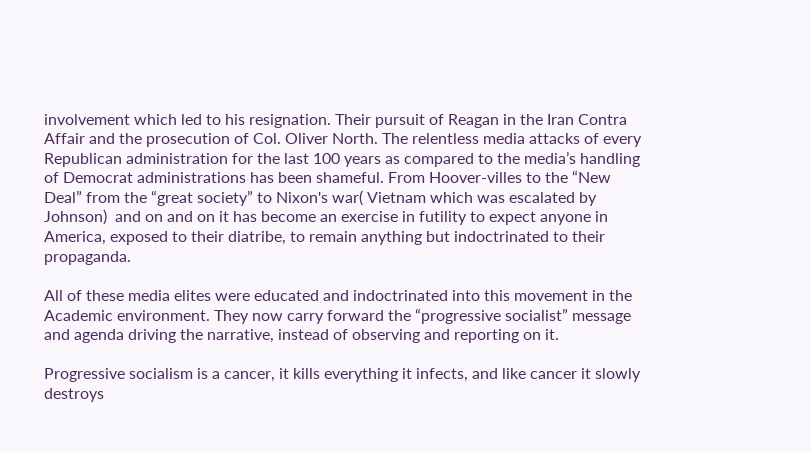involvement which led to his resignation. Their pursuit of Reagan in the Iran Contra Affair and the prosecution of Col. Oliver North. The relentless media attacks of every Republican administration for the last 100 years as compared to the media’s handling of Democrat administrations has been shameful. From Hoover-villes to the “New Deal” from the “great society” to Nixon's war( Vietnam which was escalated by Johnson)  and on and on it has become an exercise in futility to expect anyone in America, exposed to their diatribe, to remain anything but indoctrinated to their propaganda.

All of these media elites were educated and indoctrinated into this movement in the Academic environment. They now carry forward the “progressive socialist” message and agenda driving the narrative, instead of observing and reporting on it.

Progressive socialism is a cancer, it kills everything it infects, and like cancer it slowly destroys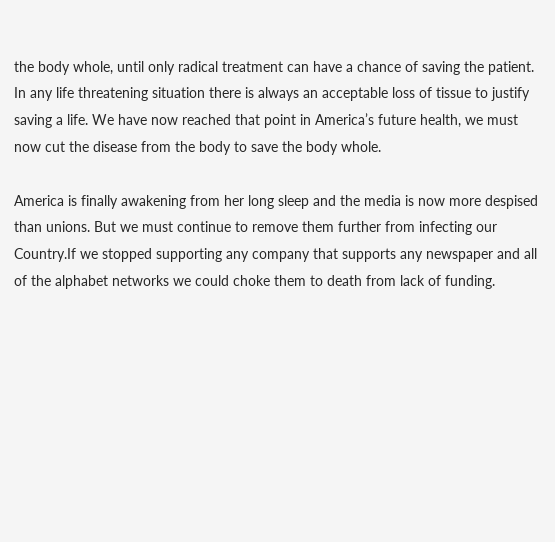the body whole, until only radical treatment can have a chance of saving the patient. In any life threatening situation there is always an acceptable loss of tissue to justify saving a life. We have now reached that point in America’s future health, we must now cut the disease from the body to save the body whole.

America is finally awakening from her long sleep and the media is now more despised than unions. But we must continue to remove them further from infecting our Country.If we stopped supporting any company that supports any newspaper and all of the alphabet networks we could choke them to death from lack of funding.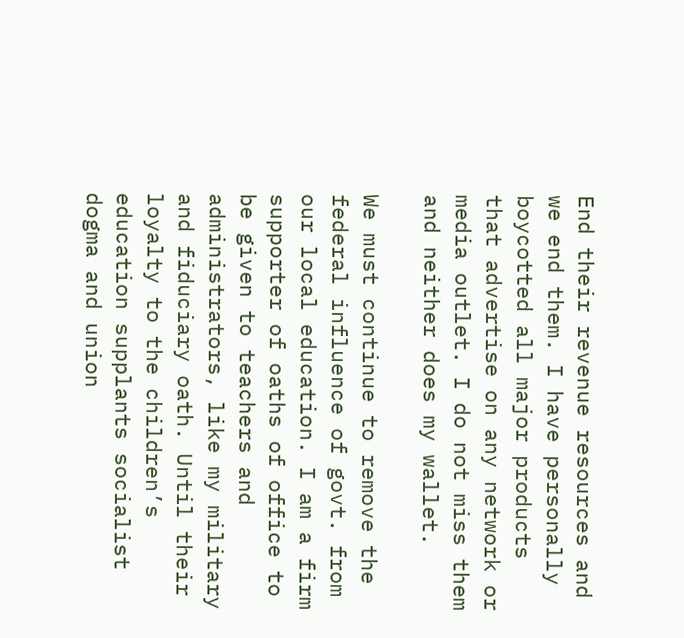End their revenue resources and we end them. I have personally boycotted all major products that advertise on any network or media outlet. I do not miss them and neither does my wallet.

We must continue to remove the federal influence of govt. from our local education. I am a firm supporter of oaths of office to be given to teachers and administrators, like my military and fiduciary oath. Until their loyalty to the children’s education supplants socialist dogma and union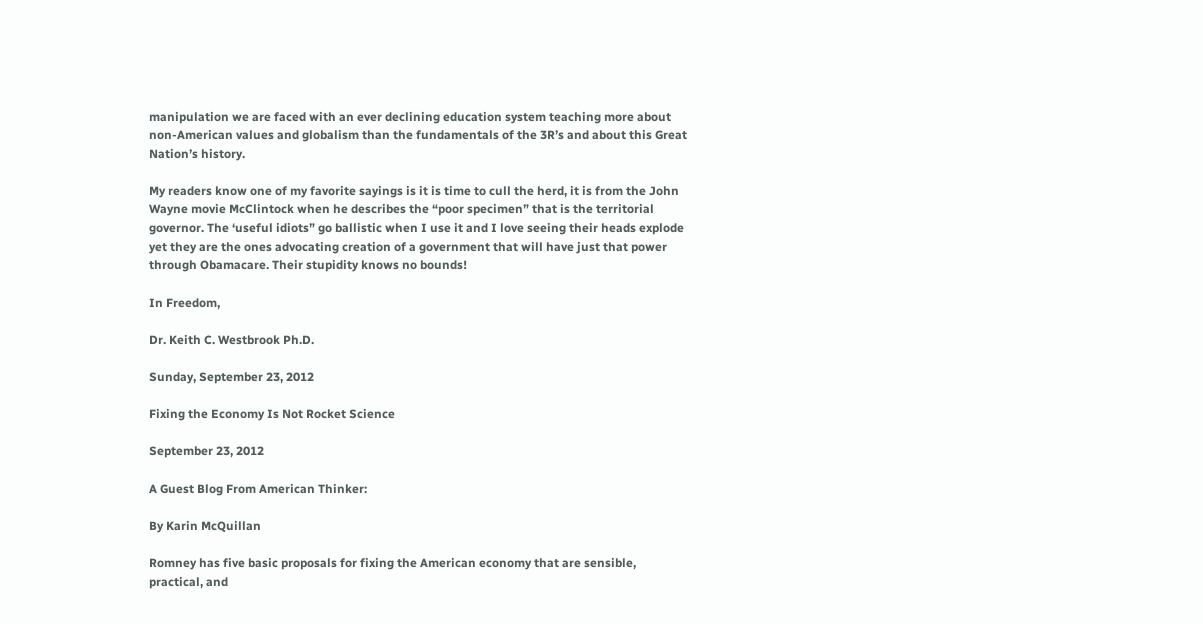manipulation we are faced with an ever declining education system teaching more about non-American values and globalism than the fundamentals of the 3R’s and about this Great Nation’s history.

My readers know one of my favorite sayings is it is time to cull the herd, it is from the John Wayne movie McClintock when he describes the “poor specimen” that is the territorial governor. The ‘useful idiots” go ballistic when I use it and I love seeing their heads explode yet they are the ones advocating creation of a government that will have just that power through Obamacare. Their stupidity knows no bounds!

In Freedom,

Dr. Keith C. Westbrook Ph.D.

Sunday, September 23, 2012

Fixing the Economy Is Not Rocket Science

September 23, 2012

A Guest Blog From American Thinker:

By Karin McQuillan

Romney has five basic proposals for fixing the American economy that are sensible, practical, and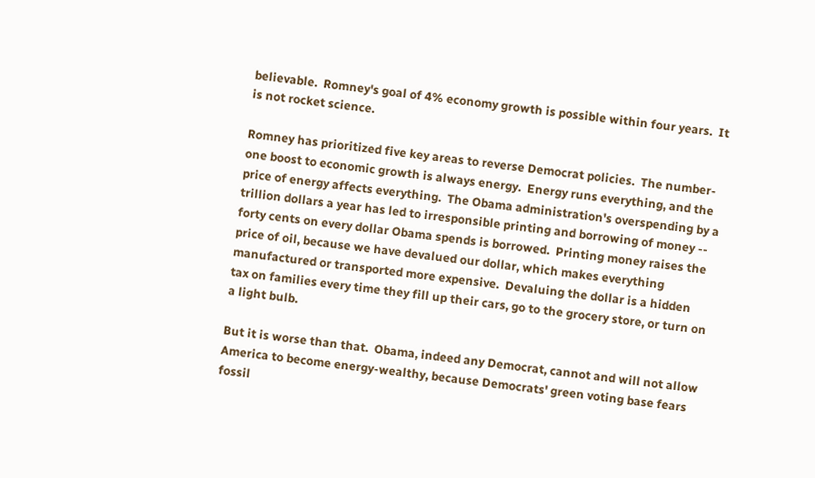believable.  Romney's goal of 4% economy growth is possible within four years.  It is not rocket science.

Romney has prioritized five key areas to reverse Democrat policies.  The number-one boost to economic growth is always energy.  Energy runs everything, and the price of energy affects everything.  The Obama administration's overspending by a trillion dollars a year has led to irresponsible printing and borrowing of money -- forty cents on every dollar Obama spends is borrowed.  Printing money raises the price of oil, because we have devalued our dollar, which makes everything manufactured or transported more expensive.  Devaluing the dollar is a hidden tax on families every time they fill up their cars, go to the grocery store, or turn on a light bulb.

But it is worse than that.  Obama, indeed any Democrat, cannot and will not allow America to become energy-wealthy, because Democrats' green voting base fears fossil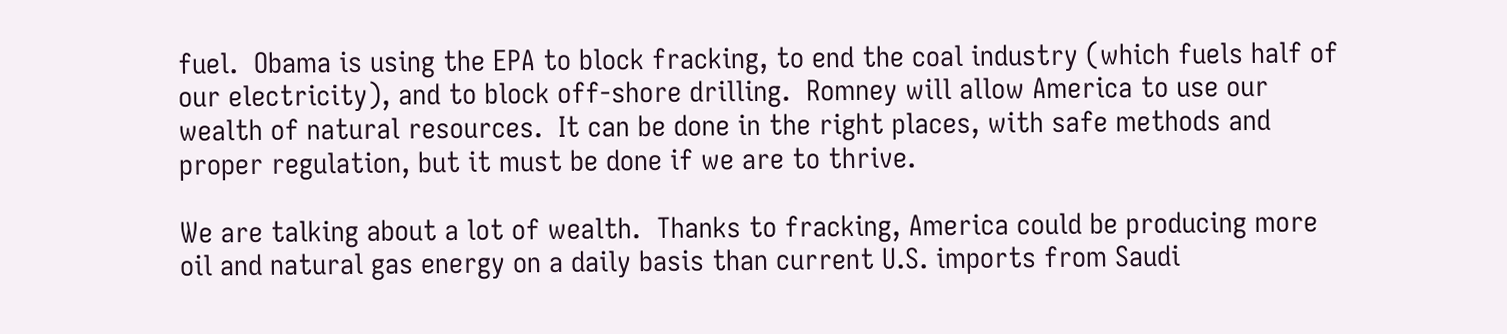fuel.  Obama is using the EPA to block fracking, to end the coal industry (which fuels half of our electricity), and to block off-shore drilling.  Romney will allow America to use our wealth of natural resources.  It can be done in the right places, with safe methods and proper regulation, but it must be done if we are to thrive.

We are talking about a lot of wealth.  Thanks to fracking, America could be producing more oil and natural gas energy on a daily basis than current U.S. imports from Saudi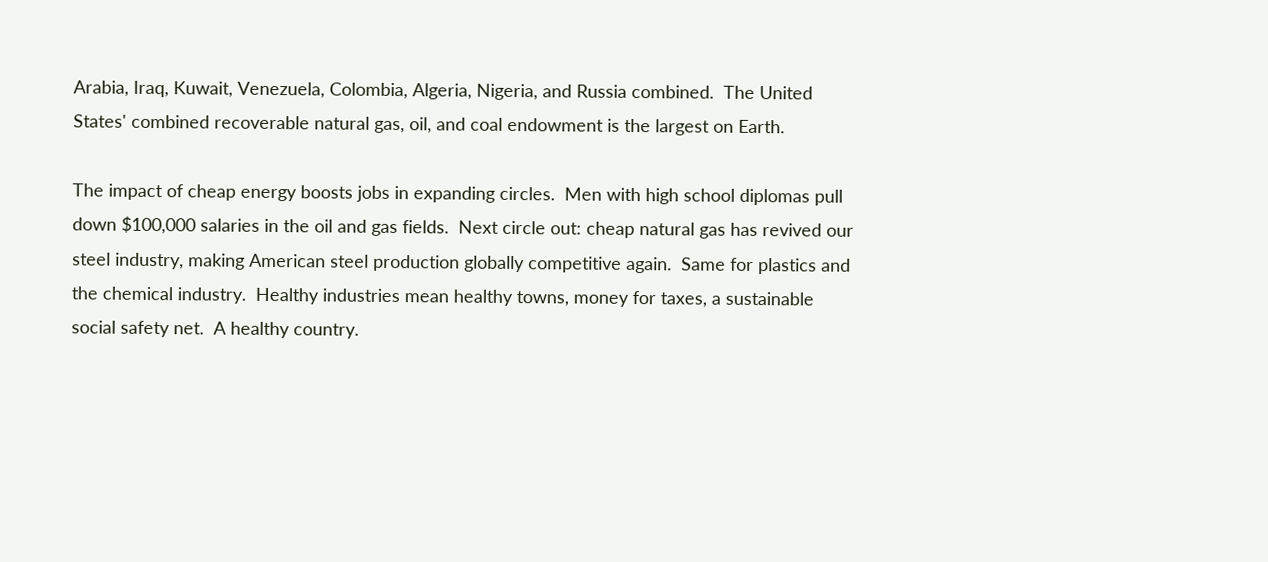Arabia, Iraq, Kuwait, Venezuela, Colombia, Algeria, Nigeria, and Russia combined.  The United States' combined recoverable natural gas, oil, and coal endowment is the largest on Earth.

The impact of cheap energy boosts jobs in expanding circles.  Men with high school diplomas pull down $100,000 salaries in the oil and gas fields.  Next circle out: cheap natural gas has revived our steel industry, making American steel production globally competitive again.  Same for plastics and the chemical industry.  Healthy industries mean healthy towns, money for taxes, a sustainable social safety net.  A healthy country.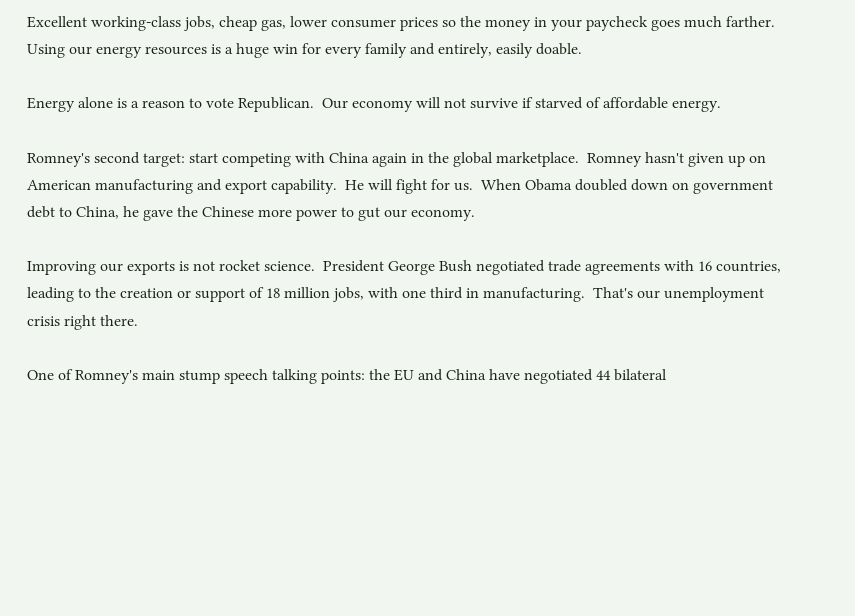Excellent working-class jobs, cheap gas, lower consumer prices so the money in your paycheck goes much farther.  Using our energy resources is a huge win for every family and entirely, easily doable.

Energy alone is a reason to vote Republican.  Our economy will not survive if starved of affordable energy.

Romney's second target: start competing with China again in the global marketplace.  Romney hasn't given up on American manufacturing and export capability.  He will fight for us.  When Obama doubled down on government debt to China, he gave the Chinese more power to gut our economy.

Improving our exports is not rocket science.  President George Bush negotiated trade agreements with 16 countries, leading to the creation or support of 18 million jobs, with one third in manufacturing.  That's our unemployment crisis right there.

One of Romney's main stump speech talking points: the EU and China have negotiated 44 bilateral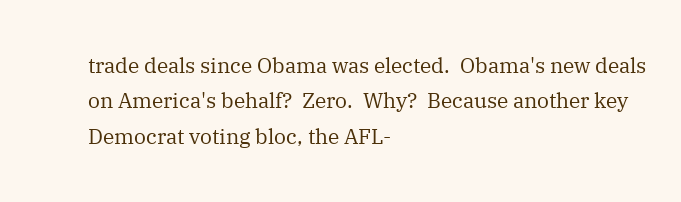trade deals since Obama was elected.  Obama's new deals on America's behalf?  Zero.  Why?  Because another key Democrat voting bloc, the AFL-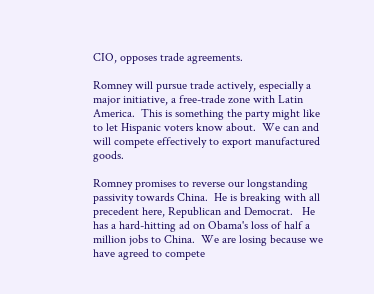CIO, opposes trade agreements.

Romney will pursue trade actively, especially a major initiative, a free-trade zone with Latin America.  This is something the party might like to let Hispanic voters know about.  We can and will compete effectively to export manufactured goods.

Romney promises to reverse our longstanding passivity towards China.  He is breaking with all precedent here, Republican and Democrat.   He has a hard-hitting ad on Obama's loss of half a million jobs to China.  We are losing because we have agreed to compete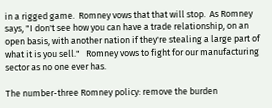in a rigged game.  Romney vows that that will stop.  As Romney says, "I don't see how you can have a trade relationship, on an open basis, with another nation if they're stealing a large part of what it is you sell."   Romney vows to fight for our manufacturing sector as no one ever has.

The number-three Romney policy: remove the burden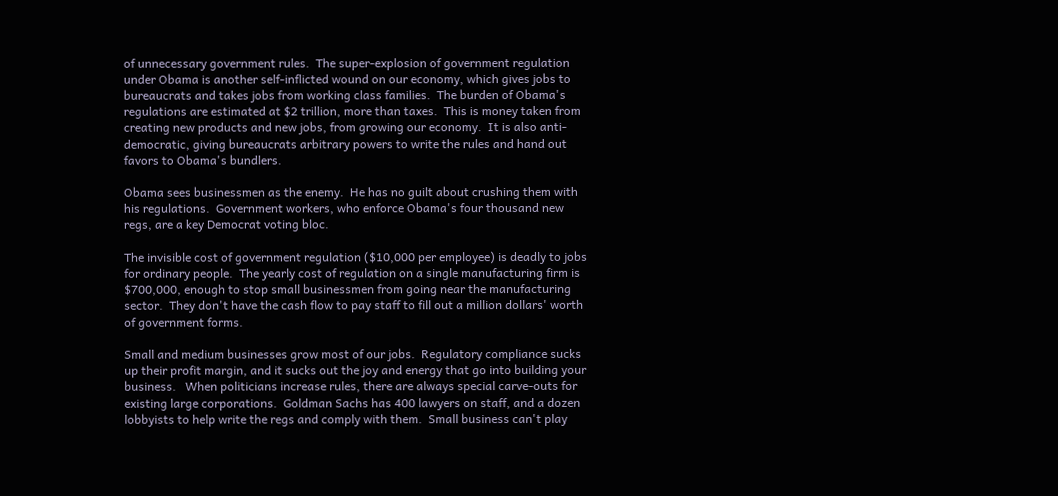of unnecessary government rules.  The super-explosion of government regulation under Obama is another self-inflicted wound on our economy, which gives jobs to bureaucrats and takes jobs from working class families.  The burden of Obama's regulations are estimated at $2 trillion, more than taxes.  This is money taken from creating new products and new jobs, from growing our economy.  It is also anti-democratic, giving bureaucrats arbitrary powers to write the rules and hand out favors to Obama's bundlers.

Obama sees businessmen as the enemy.  He has no guilt about crushing them with his regulations.  Government workers, who enforce Obama's four thousand new regs, are a key Democrat voting bloc.

The invisible cost of government regulation ($10,000 per employee) is deadly to jobs for ordinary people.  The yearly cost of regulation on a single manufacturing firm is $700,000, enough to stop small businessmen from going near the manufacturing sector.  They don't have the cash flow to pay staff to fill out a million dollars' worth of government forms.

Small and medium businesses grow most of our jobs.  Regulatory compliance sucks up their profit margin, and it sucks out the joy and energy that go into building your business.   When politicians increase rules, there are always special carve-outs for existing large corporations.  Goldman Sachs has 400 lawyers on staff, and a dozen lobbyists to help write the regs and comply with them.  Small business can't play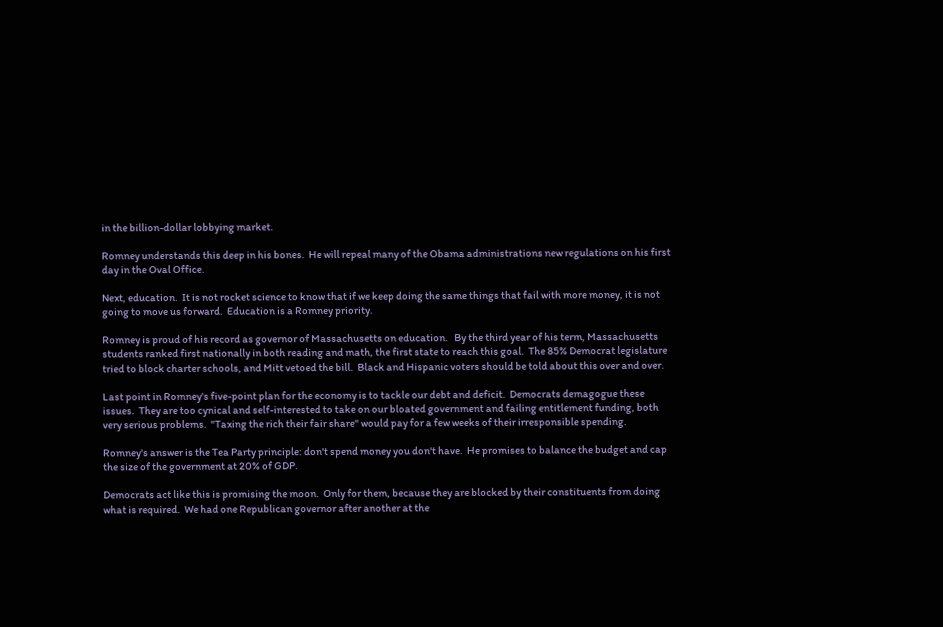in the billion-dollar lobbying market.

Romney understands this deep in his bones.  He will repeal many of the Obama administrations new regulations on his first day in the Oval Office.

Next, education.  It is not rocket science to know that if we keep doing the same things that fail with more money, it is not going to move us forward.  Education is a Romney priority.

Romney is proud of his record as governor of Massachusetts on education.   By the third year of his term, Massachusetts students ranked first nationally in both reading and math, the first state to reach this goal.  The 85% Democrat legislature tried to block charter schools, and Mitt vetoed the bill.  Black and Hispanic voters should be told about this over and over.

Last point in Romney's five-point plan for the economy is to tackle our debt and deficit.  Democrats demagogue these issues.  They are too cynical and self-interested to take on our bloated government and failing entitlement funding, both very serious problems.  "Taxing the rich their fair share" would pay for a few weeks of their irresponsible spending.

Romney's answer is the Tea Party principle: don't spend money you don't have.  He promises to balance the budget and cap the size of the government at 20% of GDP.

Democrats act like this is promising the moon.  Only for them, because they are blocked by their constituents from doing what is required.  We had one Republican governor after another at the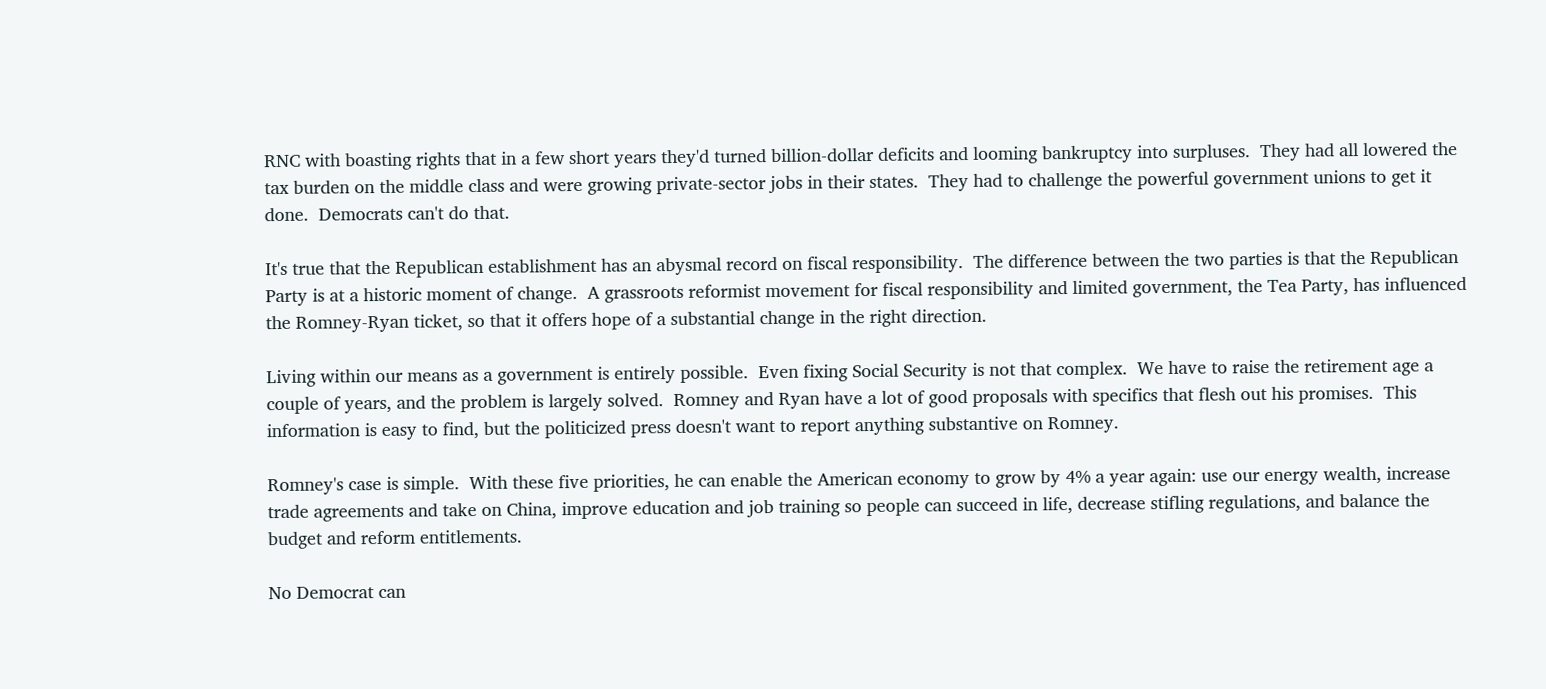RNC with boasting rights that in a few short years they'd turned billion-dollar deficits and looming bankruptcy into surpluses.  They had all lowered the tax burden on the middle class and were growing private-sector jobs in their states.  They had to challenge the powerful government unions to get it done.  Democrats can't do that.

It's true that the Republican establishment has an abysmal record on fiscal responsibility.  The difference between the two parties is that the Republican Party is at a historic moment of change.  A grassroots reformist movement for fiscal responsibility and limited government, the Tea Party, has influenced the Romney-Ryan ticket, so that it offers hope of a substantial change in the right direction.

Living within our means as a government is entirely possible.  Even fixing Social Security is not that complex.  We have to raise the retirement age a couple of years, and the problem is largely solved.  Romney and Ryan have a lot of good proposals with specifics that flesh out his promises.  This information is easy to find, but the politicized press doesn't want to report anything substantive on Romney.

Romney's case is simple.  With these five priorities, he can enable the American economy to grow by 4% a year again: use our energy wealth, increase trade agreements and take on China, improve education and job training so people can succeed in life, decrease stifling regulations, and balance the budget and reform entitlements.

No Democrat can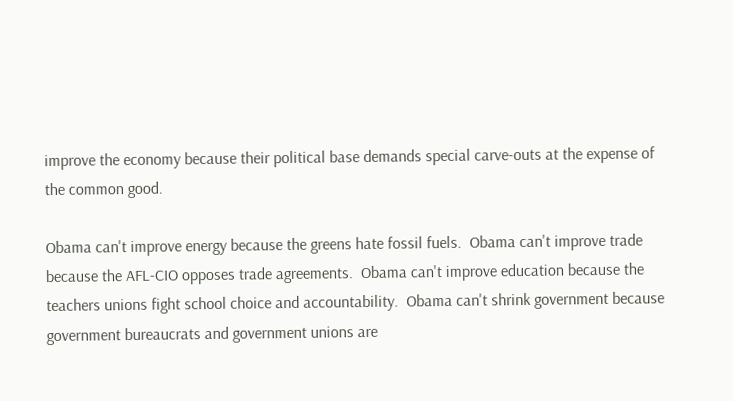improve the economy because their political base demands special carve-outs at the expense of the common good.

Obama can't improve energy because the greens hate fossil fuels.  Obama can't improve trade because the AFL-CIO opposes trade agreements.  Obama can't improve education because the teachers unions fight school choice and accountability.  Obama can't shrink government because government bureaucrats and government unions are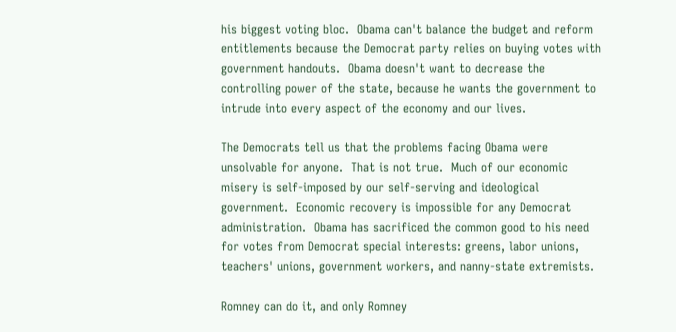his biggest voting bloc.  Obama can't balance the budget and reform entitlements because the Democrat party relies on buying votes with government handouts.  Obama doesn't want to decrease the controlling power of the state, because he wants the government to intrude into every aspect of the economy and our lives.

The Democrats tell us that the problems facing Obama were unsolvable for anyone.  That is not true.  Much of our economic misery is self-imposed by our self-serving and ideological government.  Economic recovery is impossible for any Democrat administration.  Obama has sacrificed the common good to his need for votes from Democrat special interests: greens, labor unions, teachers' unions, government workers, and nanny-state extremists.

Romney can do it, and only Romney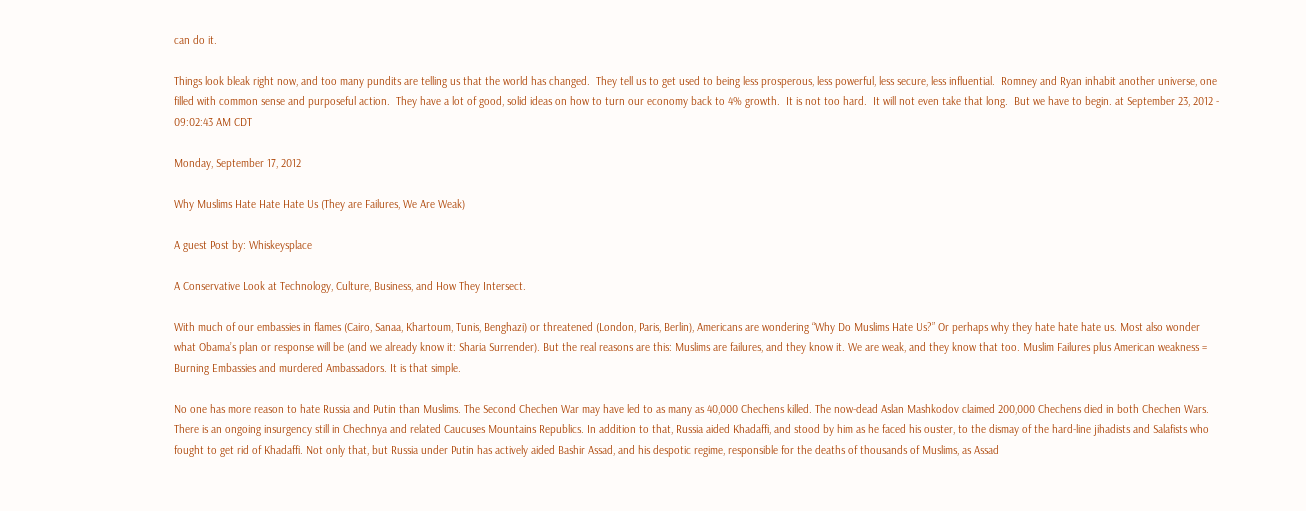can do it.

Things look bleak right now, and too many pundits are telling us that the world has changed.  They tell us to get used to being less prosperous, less powerful, less secure, less influential.  Romney and Ryan inhabit another universe, one filled with common sense and purposeful action.  They have a lot of good, solid ideas on how to turn our economy back to 4% growth.  It is not too hard.  It will not even take that long.  But we have to begin. at September 23, 2012 - 09:02:43 AM CDT

Monday, September 17, 2012

Why Muslims Hate Hate Hate Us (They are Failures, We Are Weak)

A guest Post by: Whiskeysplace

A Conservative Look at Technology, Culture, Business, and How They Intersect.

With much of our embassies in flames (Cairo, Sanaa, Khartoum, Tunis, Benghazi) or threatened (London, Paris, Berlin), Americans are wondering “Why Do Muslims Hate Us?” Or perhaps why they hate hate hate us. Most also wonder what Obama’s plan or response will be (and we already know it: Sharia Surrender). But the real reasons are this: Muslims are failures, and they know it. We are weak, and they know that too. Muslim Failures plus American weakness = Burning Embassies and murdered Ambassadors. It is that simple.

No one has more reason to hate Russia and Putin than Muslims. The Second Chechen War may have led to as many as 40,000 Chechens killed. The now-dead Aslan Mashkodov claimed 200,000 Chechens died in both Chechen Wars. There is an ongoing insurgency still in Chechnya and related Caucuses Mountains Republics. In addition to that, Russia aided Khadaffi, and stood by him as he faced his ouster, to the dismay of the hard-line jihadists and Salafists who fought to get rid of Khadaffi. Not only that, but Russia under Putin has actively aided Bashir Assad, and his despotic regime, responsible for the deaths of thousands of Muslims, as Assad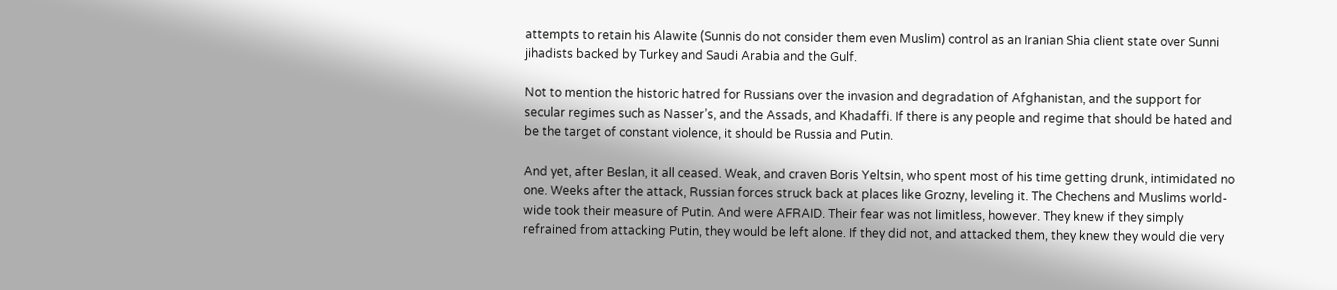attempts to retain his Alawite (Sunnis do not consider them even Muslim) control as an Iranian Shia client state over Sunni jihadists backed by Turkey and Saudi Arabia and the Gulf.

Not to mention the historic hatred for Russians over the invasion and degradation of Afghanistan, and the support for secular regimes such as Nasser’s, and the Assads, and Khadaffi. If there is any people and regime that should be hated and be the target of constant violence, it should be Russia and Putin.

And yet, after Beslan, it all ceased. Weak, and craven Boris Yeltsin, who spent most of his time getting drunk, intimidated no one. Weeks after the attack, Russian forces struck back at places like Grozny, leveling it. The Chechens and Muslims world-wide took their measure of Putin. And were AFRAID. Their fear was not limitless, however. They knew if they simply refrained from attacking Putin, they would be left alone. If they did not, and attacked them, they knew they would die very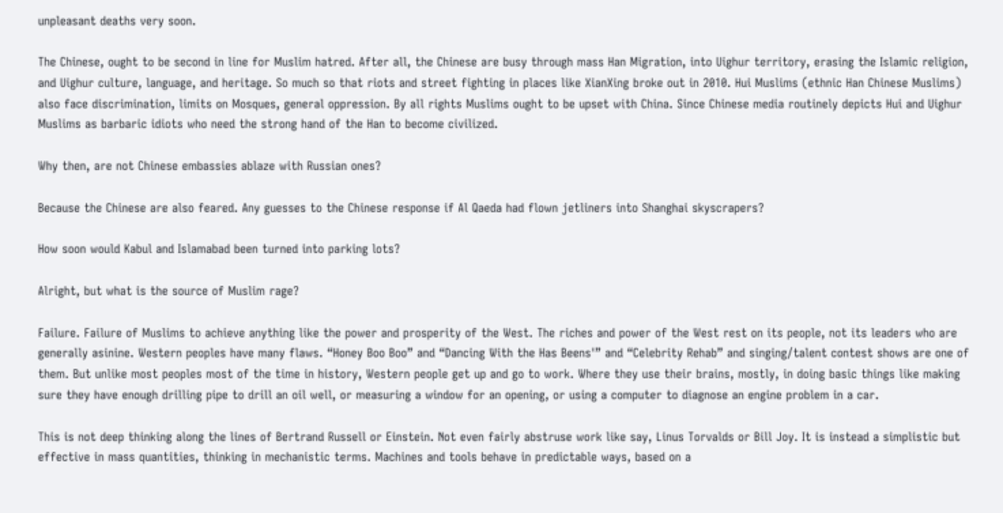unpleasant deaths very soon.

The Chinese, ought to be second in line for Muslim hatred. After all, the Chinese are busy through mass Han Migration, into Uighur territory, erasing the Islamic religion, and Uighur culture, language, and heritage. So much so that riots and street fighting in places like XianXing broke out in 2010. Hui Muslims (ethnic Han Chinese Muslims) also face discrimination, limits on Mosques, general oppression. By all rights Muslims ought to be upset with China. Since Chinese media routinely depicts Hui and Uighur Muslims as barbaric idiots who need the strong hand of the Han to become civilized.

Why then, are not Chinese embassies ablaze with Russian ones?

Because the Chinese are also feared. Any guesses to the Chinese response if Al Qaeda had flown jetliners into Shanghai skyscrapers?

How soon would Kabul and Islamabad been turned into parking lots?

Alright, but what is the source of Muslim rage?

Failure. Failure of Muslims to achieve anything like the power and prosperity of the West. The riches and power of the West rest on its people, not its leaders who are generally asinine. Western peoples have many flaws. “Honey Boo Boo” and “Dancing With the Has Beens'” and “Celebrity Rehab” and singing/talent contest shows are one of them. But unlike most peoples most of the time in history, Western people get up and go to work. Where they use their brains, mostly, in doing basic things like making sure they have enough drilling pipe to drill an oil well, or measuring a window for an opening, or using a computer to diagnose an engine problem in a car.

This is not deep thinking along the lines of Bertrand Russell or Einstein. Not even fairly abstruse work like say, Linus Torvalds or Bill Joy. It is instead a simplistic but effective in mass quantities, thinking in mechanistic terms. Machines and tools behave in predictable ways, based on a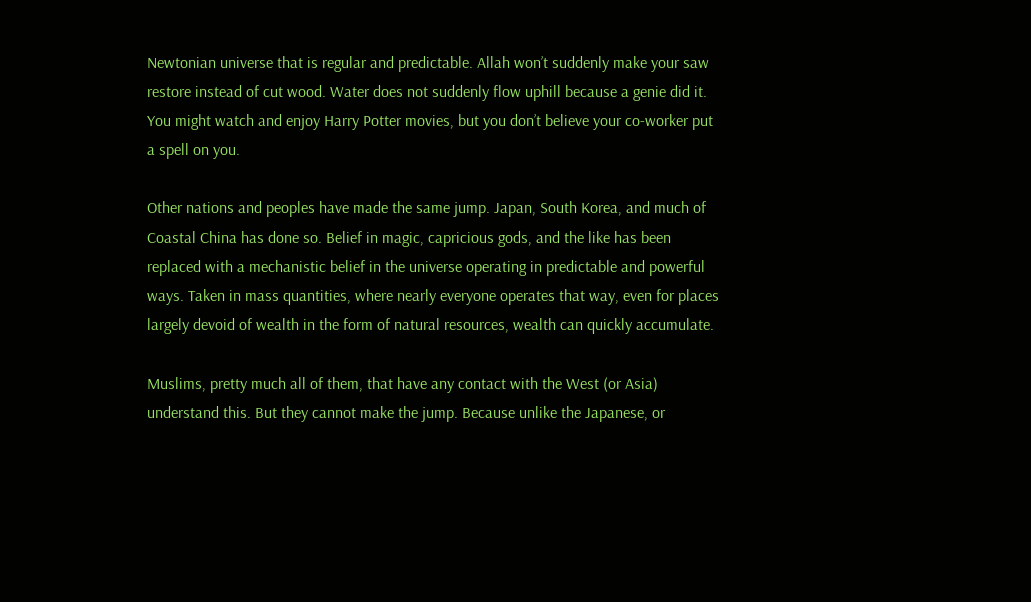Newtonian universe that is regular and predictable. Allah won’t suddenly make your saw restore instead of cut wood. Water does not suddenly flow uphill because a genie did it. You might watch and enjoy Harry Potter movies, but you don’t believe your co-worker put a spell on you.

Other nations and peoples have made the same jump. Japan, South Korea, and much of Coastal China has done so. Belief in magic, capricious gods, and the like has been replaced with a mechanistic belief in the universe operating in predictable and powerful ways. Taken in mass quantities, where nearly everyone operates that way, even for places largely devoid of wealth in the form of natural resources, wealth can quickly accumulate.

Muslims, pretty much all of them, that have any contact with the West (or Asia) understand this. But they cannot make the jump. Because unlike the Japanese, or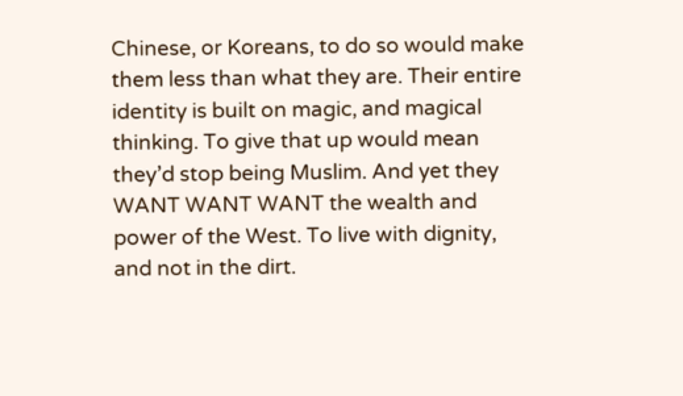Chinese, or Koreans, to do so would make them less than what they are. Their entire identity is built on magic, and magical thinking. To give that up would mean they’d stop being Muslim. And yet they WANT WANT WANT the wealth and power of the West. To live with dignity, and not in the dirt.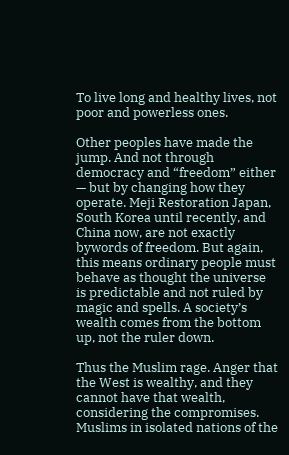To live long and healthy lives, not poor and powerless ones.

Other peoples have made the jump. And not through democracy and “freedom” either — but by changing how they operate. Meji Restoration Japan, South Korea until recently, and China now, are not exactly bywords of freedom. But again, this means ordinary people must behave as thought the universe is predictable and not ruled by magic and spells. A society’s wealth comes from the bottom up, not the ruler down.

Thus the Muslim rage. Anger that the West is wealthy, and they cannot have that wealth, considering the compromises. Muslims in isolated nations of the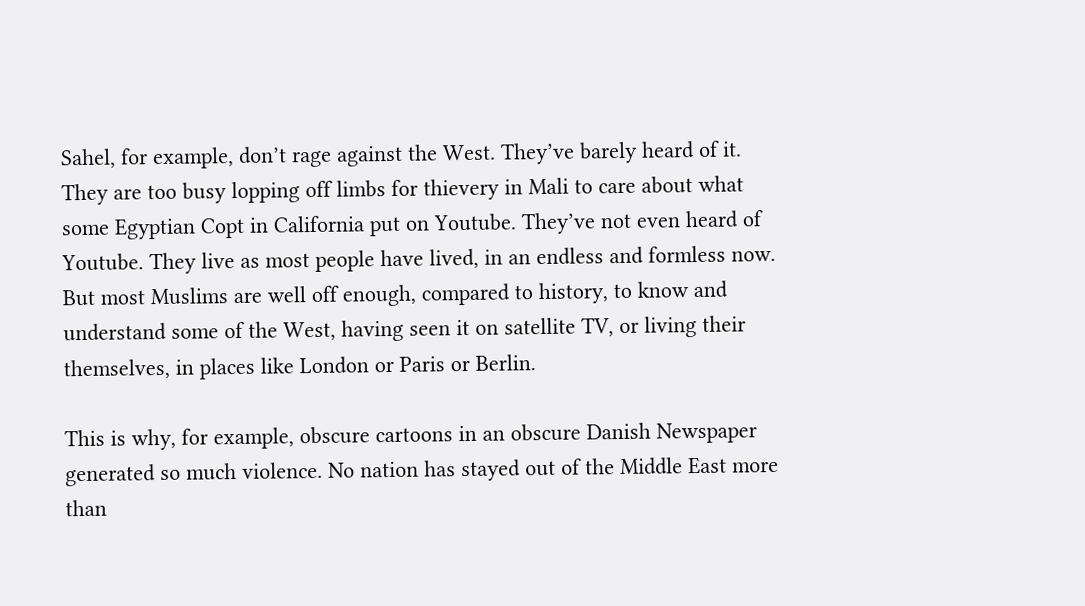Sahel, for example, don’t rage against the West. They’ve barely heard of it. They are too busy lopping off limbs for thievery in Mali to care about what some Egyptian Copt in California put on Youtube. They’ve not even heard of Youtube. They live as most people have lived, in an endless and formless now. But most Muslims are well off enough, compared to history, to know and understand some of the West, having seen it on satellite TV, or living their themselves, in places like London or Paris or Berlin.

This is why, for example, obscure cartoons in an obscure Danish Newspaper generated so much violence. No nation has stayed out of the Middle East more than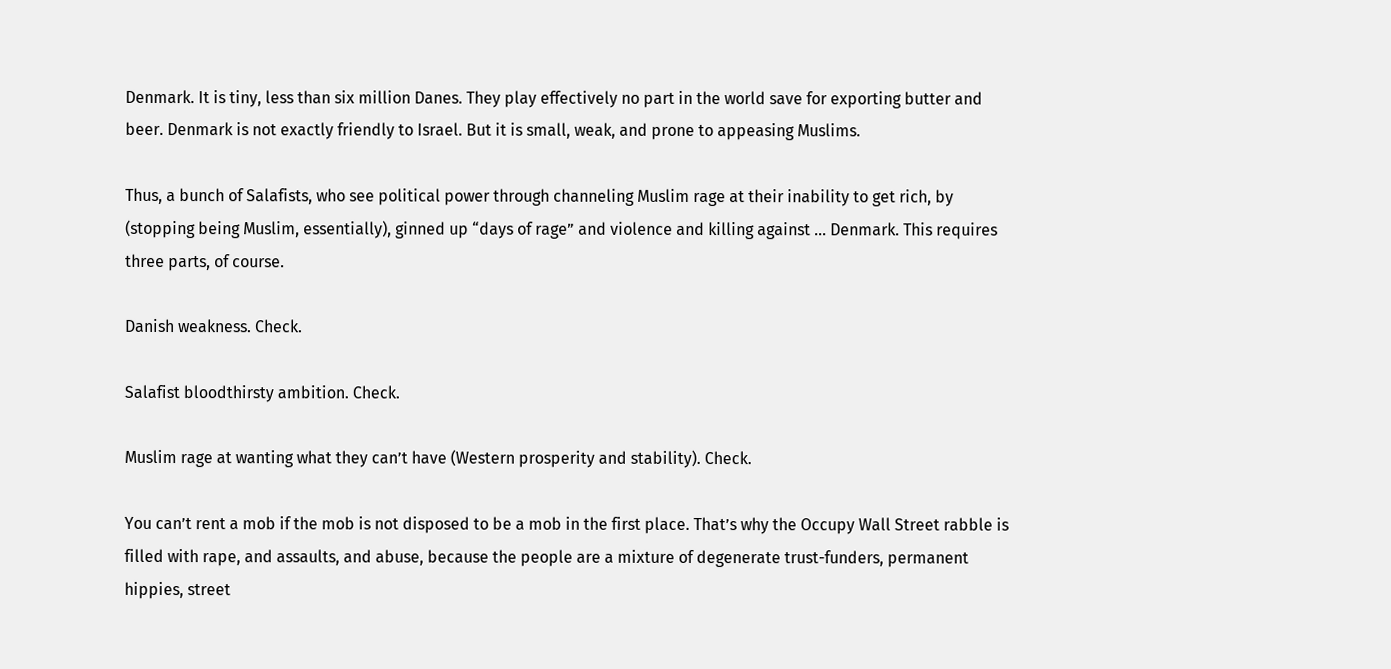Denmark. It is tiny, less than six million Danes. They play effectively no part in the world save for exporting butter and beer. Denmark is not exactly friendly to Israel. But it is small, weak, and prone to appeasing Muslims.

Thus, a bunch of Salafists, who see political power through channeling Muslim rage at their inability to get rich, by (stopping being Muslim, essentially), ginned up “days of rage” and violence and killing against … Denmark. This requires three parts, of course.

Danish weakness. Check.

Salafist bloodthirsty ambition. Check.

Muslim rage at wanting what they can’t have (Western prosperity and stability). Check.

You can’t rent a mob if the mob is not disposed to be a mob in the first place. That’s why the Occupy Wall Street rabble is filled with rape, and assaults, and abuse, because the people are a mixture of degenerate trust-funders, permanent hippies, street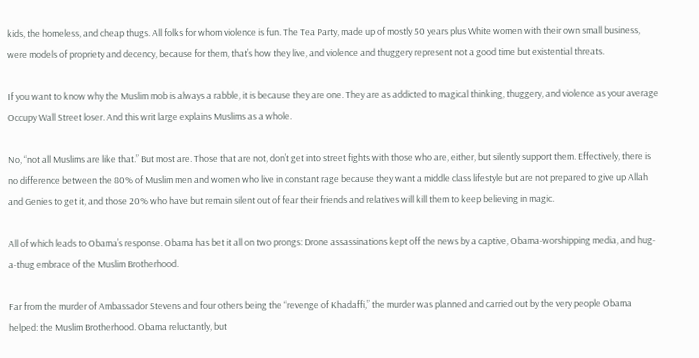kids, the homeless, and cheap thugs. All folks for whom violence is fun. The Tea Party, made up of mostly 50 years plus White women with their own small business, were models of propriety and decency, because for them, that’s how they live, and violence and thuggery represent not a good time but existential threats.

If you want to know why the Muslim mob is always a rabble, it is because they are one. They are as addicted to magical thinking, thuggery, and violence as your average Occupy Wall Street loser. And this writ large explains Muslims as a whole.

No, “not all Muslims are like that.” But most are. Those that are not, don’t get into street fights with those who are, either, but silently support them. Effectively, there is no difference between the 80% of Muslim men and women who live in constant rage because they want a middle class lifestyle but are not prepared to give up Allah and Genies to get it, and those 20% who have but remain silent out of fear their friends and relatives will kill them to keep believing in magic.

All of which leads to Obama’s response. Obama has bet it all on two prongs: Drone assassinations kept off the news by a captive, Obama-worshipping media, and hug-a-thug embrace of the Muslim Brotherhood.

Far from the murder of Ambassador Stevens and four others being the “revenge of Khadaffi,” the murder was planned and carried out by the very people Obama helped: the Muslim Brotherhood. Obama reluctantly, but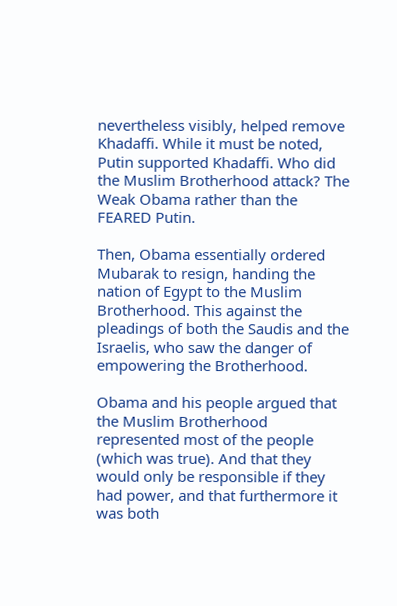nevertheless visibly, helped remove Khadaffi. While it must be noted, Putin supported Khadaffi. Who did the Muslim Brotherhood attack? The Weak Obama rather than the FEARED Putin.

Then, Obama essentially ordered Mubarak to resign, handing the nation of Egypt to the Muslim Brotherhood. This against the pleadings of both the Saudis and the Israelis, who saw the danger of empowering the Brotherhood.

Obama and his people argued that the Muslim Brotherhood represented most of the people (which was true). And that they would only be responsible if they had power, and that furthermore it was both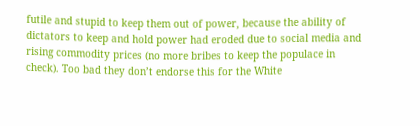futile and stupid to keep them out of power, because the ability of dictators to keep and hold power had eroded due to social media and rising commodity prices (no more bribes to keep the populace in check). Too bad they don’t endorse this for the White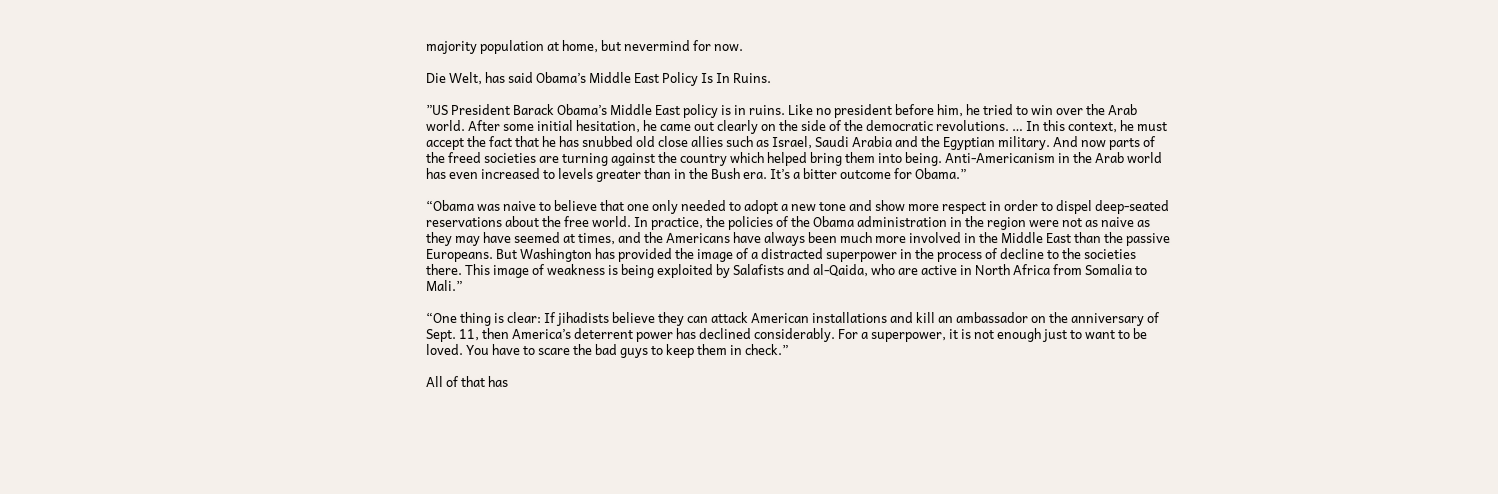majority population at home, but nevermind for now.

Die Welt, has said Obama’s Middle East Policy Is In Ruins.

”US President Barack Obama’s Middle East policy is in ruins. Like no president before him, he tried to win over the Arab world. After some initial hesitation, he came out clearly on the side of the democratic revolutions. … In this context, he must accept the fact that he has snubbed old close allies such as Israel, Saudi Arabia and the Egyptian military. And now parts of the freed societies are turning against the country which helped bring them into being. Anti-Americanism in the Arab world has even increased to levels greater than in the Bush era. It’s a bitter outcome for Obama.”

“Obama was naive to believe that one only needed to adopt a new tone and show more respect in order to dispel deep-seated reservations about the free world. In practice, the policies of the Obama administration in the region were not as naive as they may have seemed at times, and the Americans have always been much more involved in the Middle East than the passive Europeans. But Washington has provided the image of a distracted superpower in the process of decline to the societies there. This image of weakness is being exploited by Salafists and al-Qaida, who are active in North Africa from Somalia to Mali.”

“One thing is clear: If jihadists believe they can attack American installations and kill an ambassador on the anniversary of Sept. 11, then America’s deterrent power has declined considerably. For a superpower, it is not enough just to want to be loved. You have to scare the bad guys to keep them in check.”

All of that has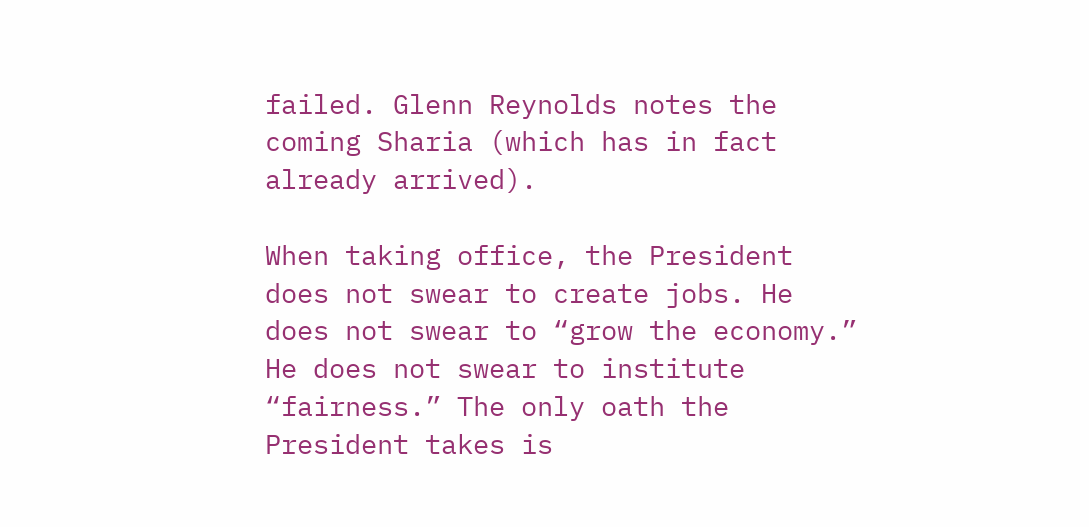failed. Glenn Reynolds notes the coming Sharia (which has in fact already arrived).

When taking office, the President does not swear to create jobs. He does not swear to “grow the economy.” He does not swear to institute “fairness.” The only oath the President takes is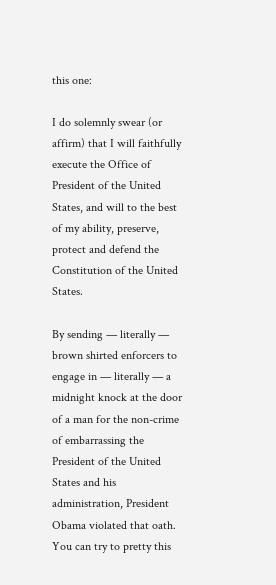this one:

I do solemnly swear (or affirm) that I will faithfully execute the Office of President of the United States, and will to the best of my ability, preserve, protect and defend the Constitution of the United States.

By sending — literally — brown shirted enforcers to engage in — literally — a midnight knock at the door of a man for the non-crime of embarrassing the President of the United States and his administration, President Obama violated that oath. You can try to pretty this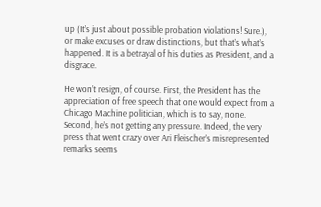up (It’s just about possible probation violations! Sure.), or make excuses or draw distinctions, but that’s what’s happened. It is a betrayal of his duties as President, and a disgrace.

He won’t resign, of course. First, the President has the appreciation of free speech that one would expect from a Chicago Machine politician, which is to say, none. Second, he’s not getting any pressure. Indeed, the very press that went crazy over Ari Fleischer’s misrepresented remarks seems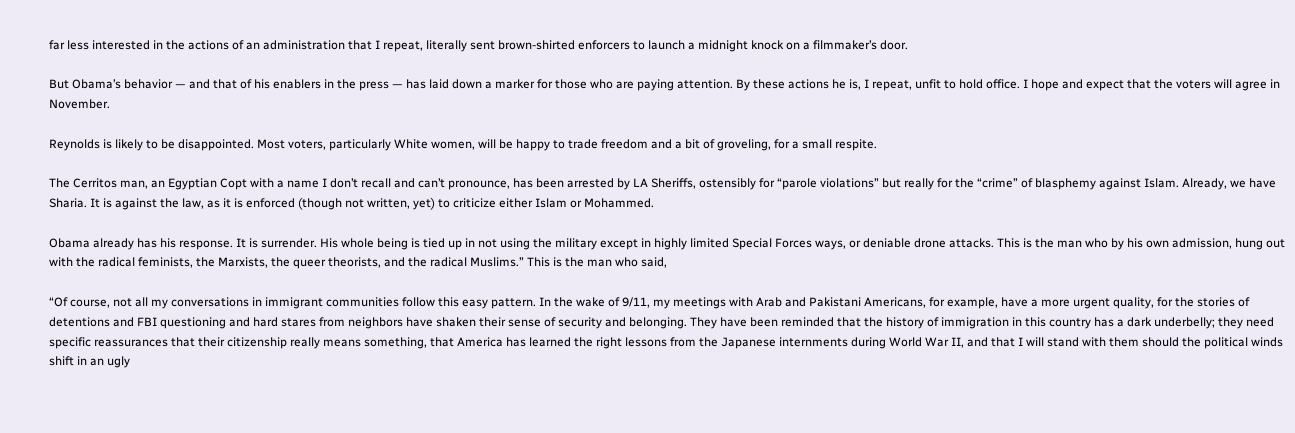far less interested in the actions of an administration that I repeat, literally sent brown-shirted enforcers to launch a midnight knock on a filmmaker’s door.

But Obama’s behavior — and that of his enablers in the press — has laid down a marker for those who are paying attention. By these actions he is, I repeat, unfit to hold office. I hope and expect that the voters will agree in November.

Reynolds is likely to be disappointed. Most voters, particularly White women, will be happy to trade freedom and a bit of groveling, for a small respite.

The Cerritos man, an Egyptian Copt with a name I don’t recall and can’t pronounce, has been arrested by LA Sheriffs, ostensibly for “parole violations” but really for the “crime” of blasphemy against Islam. Already, we have Sharia. It is against the law, as it is enforced (though not written, yet) to criticize either Islam or Mohammed.

Obama already has his response. It is surrender. His whole being is tied up in not using the military except in highly limited Special Forces ways, or deniable drone attacks. This is the man who by his own admission, hung out with the radical feminists, the Marxists, the queer theorists, and the radical Muslims.” This is the man who said,

“Of course, not all my conversations in immigrant communities follow this easy pattern. In the wake of 9/11, my meetings with Arab and Pakistani Americans, for example, have a more urgent quality, for the stories of detentions and FBI questioning and hard stares from neighbors have shaken their sense of security and belonging. They have been reminded that the history of immigration in this country has a dark underbelly; they need specific reassurances that their citizenship really means something, that America has learned the right lessons from the Japanese internments during World War II, and that I will stand with them should the political winds shift in an ugly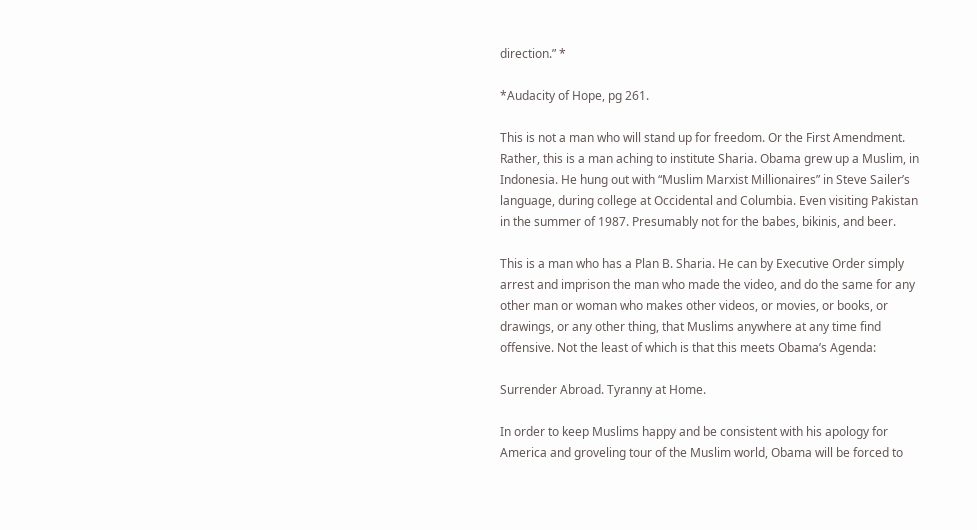direction.” *

*Audacity of Hope, pg 261.

This is not a man who will stand up for freedom. Or the First Amendment. Rather, this is a man aching to institute Sharia. Obama grew up a Muslim, in Indonesia. He hung out with “Muslim Marxist Millionaires” in Steve Sailer’s language, during college at Occidental and Columbia. Even visiting Pakistan in the summer of 1987. Presumably not for the babes, bikinis, and beer.

This is a man who has a Plan B. Sharia. He can by Executive Order simply arrest and imprison the man who made the video, and do the same for any other man or woman who makes other videos, or movies, or books, or drawings, or any other thing, that Muslims anywhere at any time find offensive. Not the least of which is that this meets Obama’s Agenda:

Surrender Abroad. Tyranny at Home.

In order to keep Muslims happy and be consistent with his apology for America and groveling tour of the Muslim world, Obama will be forced to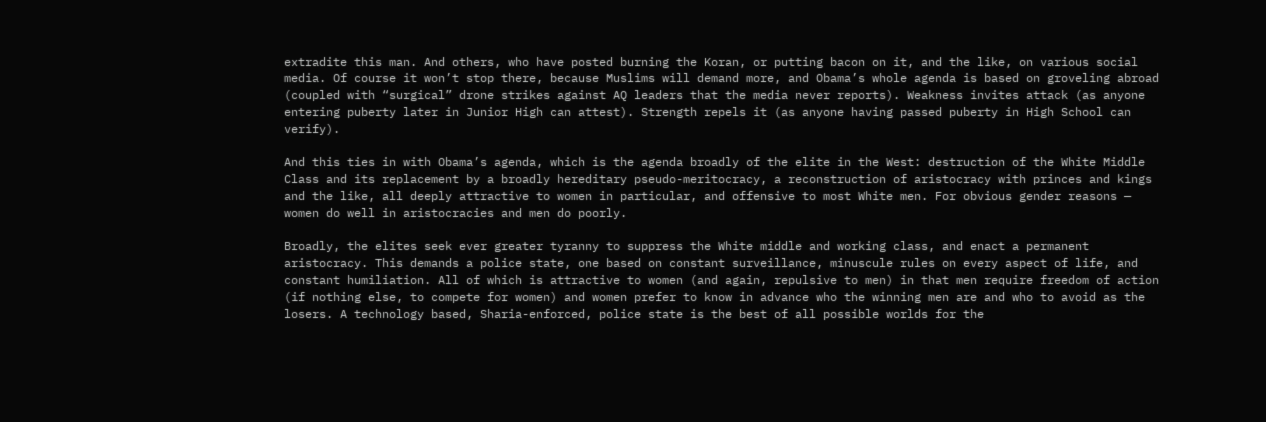extradite this man. And others, who have posted burning the Koran, or putting bacon on it, and the like, on various social media. Of course it won’t stop there, because Muslims will demand more, and Obama’s whole agenda is based on groveling abroad (coupled with “surgical” drone strikes against AQ leaders that the media never reports). Weakness invites attack (as anyone entering puberty later in Junior High can attest). Strength repels it (as anyone having passed puberty in High School can verify).

And this ties in with Obama’s agenda, which is the agenda broadly of the elite in the West: destruction of the White Middle Class and its replacement by a broadly hereditary pseudo-meritocracy, a reconstruction of aristocracy with princes and kings and the like, all deeply attractive to women in particular, and offensive to most White men. For obvious gender reasons — women do well in aristocracies and men do poorly.

Broadly, the elites seek ever greater tyranny to suppress the White middle and working class, and enact a permanent aristocracy. This demands a police state, one based on constant surveillance, minuscule rules on every aspect of life, and constant humiliation. All of which is attractive to women (and again, repulsive to men) in that men require freedom of action (if nothing else, to compete for women) and women prefer to know in advance who the winning men are and who to avoid as the losers. A technology based, Sharia-enforced, police state is the best of all possible worlds for the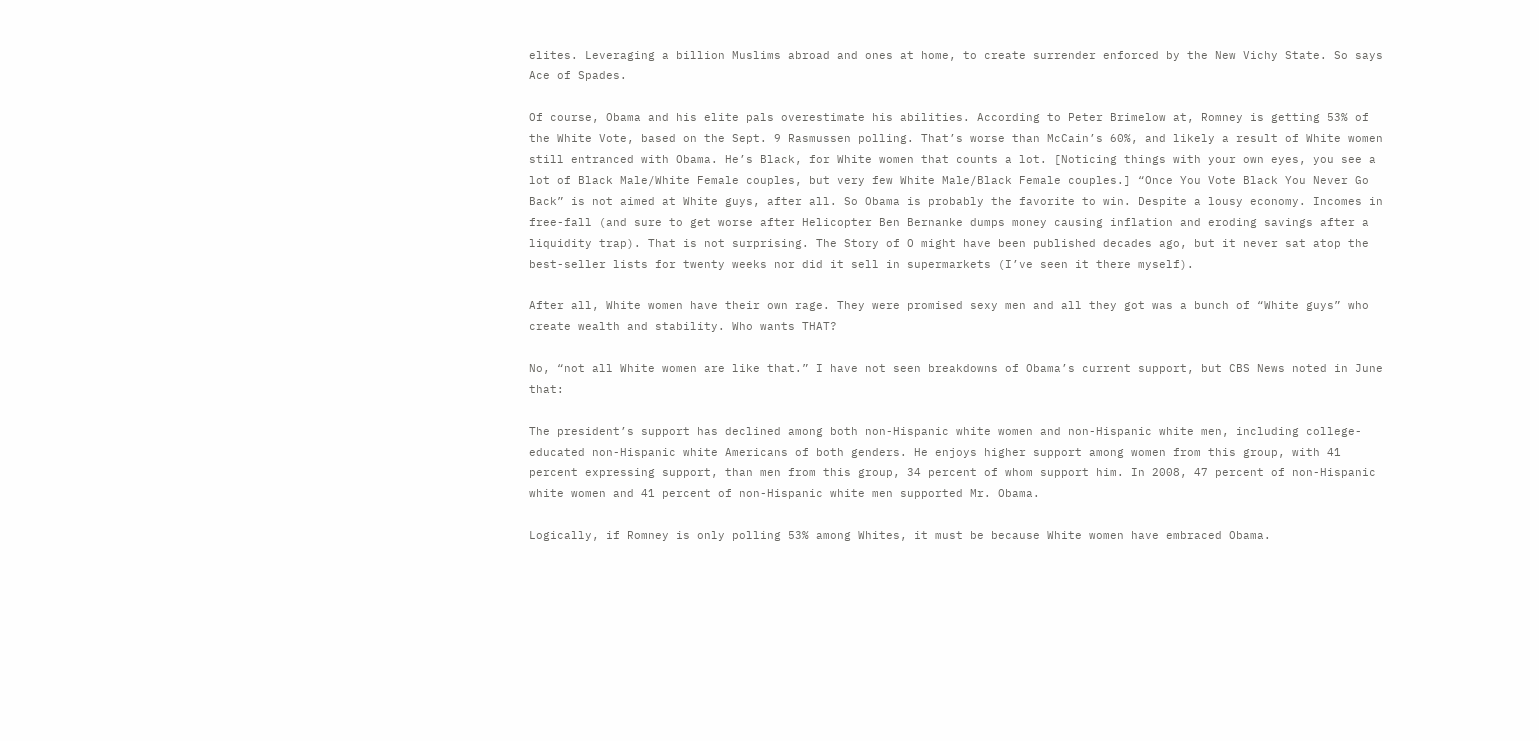elites. Leveraging a billion Muslims abroad and ones at home, to create surrender enforced by the New Vichy State. So says Ace of Spades.

Of course, Obama and his elite pals overestimate his abilities. According to Peter Brimelow at, Romney is getting 53% of the White Vote, based on the Sept. 9 Rasmussen polling. That’s worse than McCain’s 60%, and likely a result of White women still entranced with Obama. He’s Black, for White women that counts a lot. [Noticing things with your own eyes, you see a lot of Black Male/White Female couples, but very few White Male/Black Female couples.] “Once You Vote Black You Never Go Back” is not aimed at White guys, after all. So Obama is probably the favorite to win. Despite a lousy economy. Incomes in free-fall (and sure to get worse after Helicopter Ben Bernanke dumps money causing inflation and eroding savings after a liquidity trap). That is not surprising. The Story of O might have been published decades ago, but it never sat atop the best-seller lists for twenty weeks nor did it sell in supermarkets (I’ve seen it there myself).

After all, White women have their own rage. They were promised sexy men and all they got was a bunch of “White guys” who create wealth and stability. Who wants THAT?

No, “not all White women are like that.” I have not seen breakdowns of Obama’s current support, but CBS News noted in June that:

The president’s support has declined among both non-Hispanic white women and non-Hispanic white men, including college-educated non-Hispanic white Americans of both genders. He enjoys higher support among women from this group, with 41 percent expressing support, than men from this group, 34 percent of whom support him. In 2008, 47 percent of non-Hispanic white women and 41 percent of non-Hispanic white men supported Mr. Obama.

Logically, if Romney is only polling 53% among Whites, it must be because White women have embraced Obama.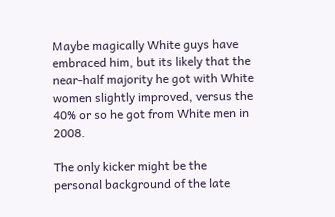Maybe magically White guys have embraced him, but its likely that the near-half majority he got with White women slightly improved, versus the 40% or so he got from White men in 2008.

The only kicker might be the personal background of the late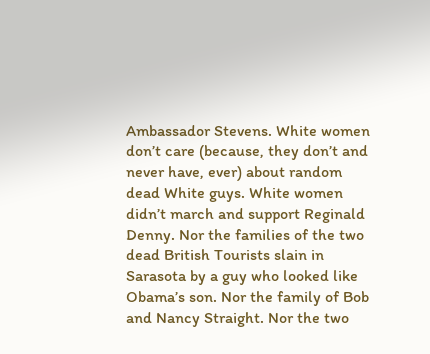Ambassador Stevens. White women don’t care (because, they don’t and never have, ever) about random dead White guys. White women didn’t march and support Reginald Denny. Nor the families of the two dead British Tourists slain in Sarasota by a guy who looked like Obama’s son. Nor the family of Bob and Nancy Straight. Nor the two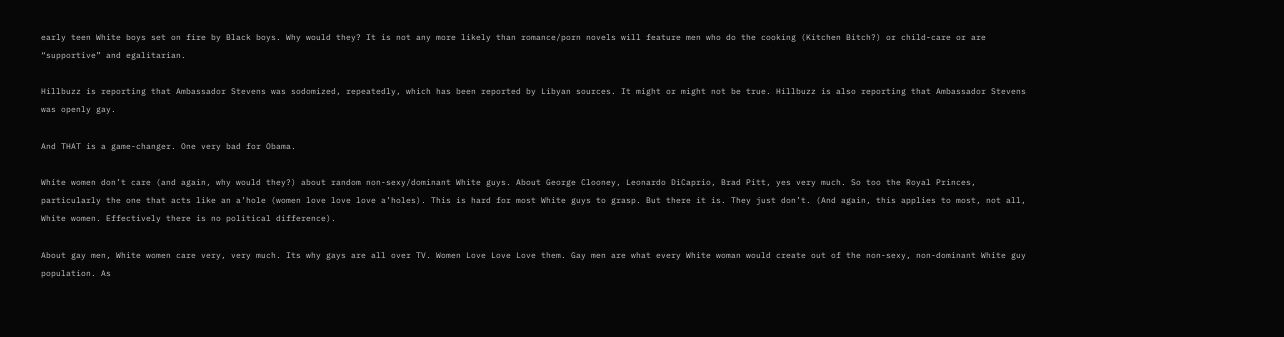early teen White boys set on fire by Black boys. Why would they? It is not any more likely than romance/porn novels will feature men who do the cooking (Kitchen Bitch?) or child-care or are “supportive” and egalitarian.

Hillbuzz is reporting that Ambassador Stevens was sodomized, repeatedly, which has been reported by Libyan sources. It might or might not be true. Hillbuzz is also reporting that Ambassador Stevens was openly gay.

And THAT is a game-changer. One very bad for Obama.

White women don’t care (and again, why would they?) about random non-sexy/dominant White guys. About George Clooney, Leonardo DiCaprio, Brad Pitt, yes very much. So too the Royal Princes, particularly the one that acts like an a’hole (women love love love a’holes). This is hard for most White guys to grasp. But there it is. They just don’t. (And again, this applies to most, not all, White women. Effectively there is no political difference).

About gay men, White women care very, very much. Its why gays are all over TV. Women Love Love Love them. Gay men are what every White woman would create out of the non-sexy, non-dominant White guy population. As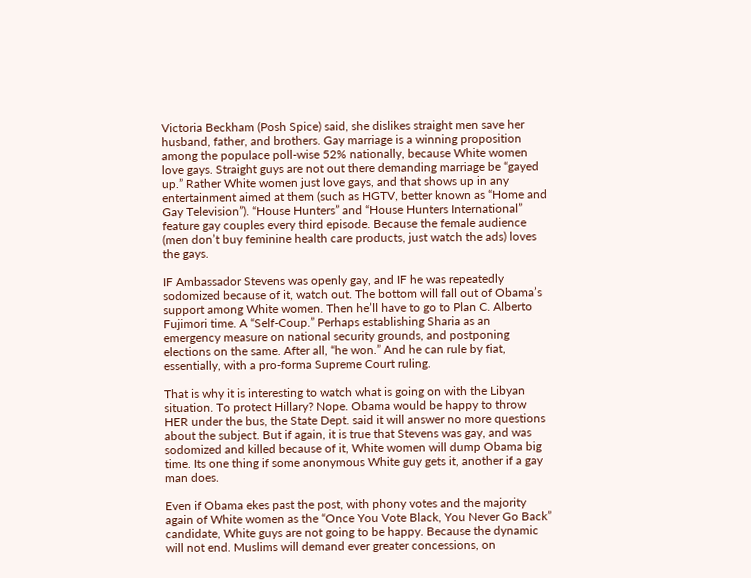Victoria Beckham (Posh Spice) said, she dislikes straight men save her husband, father, and brothers. Gay marriage is a winning proposition among the populace poll-wise 52% nationally, because White women love gays. Straight guys are not out there demanding marriage be “gayed up.” Rather White women just love gays, and that shows up in any entertainment aimed at them (such as HGTV, better known as “Home and Gay Television”). “House Hunters” and “House Hunters International” feature gay couples every third episode. Because the female audience (men don’t buy feminine health care products, just watch the ads) loves the gays.

IF Ambassador Stevens was openly gay, and IF he was repeatedly sodomized because of it, watch out. The bottom will fall out of Obama’s support among White women. Then he’ll have to go to Plan C. Alberto Fujimori time. A “Self-Coup.” Perhaps establishing Sharia as an emergency measure on national security grounds, and postponing elections on the same. After all, “he won.” And he can rule by fiat, essentially, with a pro-forma Supreme Court ruling.

That is why it is interesting to watch what is going on with the Libyan situation. To protect Hillary? Nope. Obama would be happy to throw HER under the bus, the State Dept. said it will answer no more questions about the subject. But if again, it is true that Stevens was gay, and was sodomized and killed because of it, White women will dump Obama big time. Its one thing if some anonymous White guy gets it, another if a gay man does.

Even if Obama ekes past the post, with phony votes and the majority again of White women as the “Once You Vote Black, You Never Go Back” candidate, White guys are not going to be happy. Because the dynamic will not end. Muslims will demand ever greater concessions, on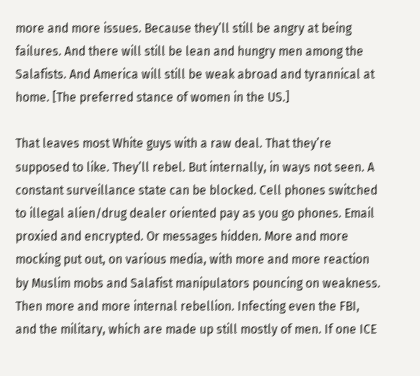more and more issues. Because they’ll still be angry at being failures. And there will still be lean and hungry men among the Salafists. And America will still be weak abroad and tyrannical at home. [The preferred stance of women in the US.]

That leaves most White guys with a raw deal. That they’re supposed to like. They’ll rebel. But internally, in ways not seen. A constant surveillance state can be blocked. Cell phones switched to illegal alien/drug dealer oriented pay as you go phones. Email proxied and encrypted. Or messages hidden. More and more mocking put out, on various media, with more and more reaction by Muslim mobs and Salafist manipulators pouncing on weakness. Then more and more internal rebellion. Infecting even the FBI, and the military, which are made up still mostly of men. If one ICE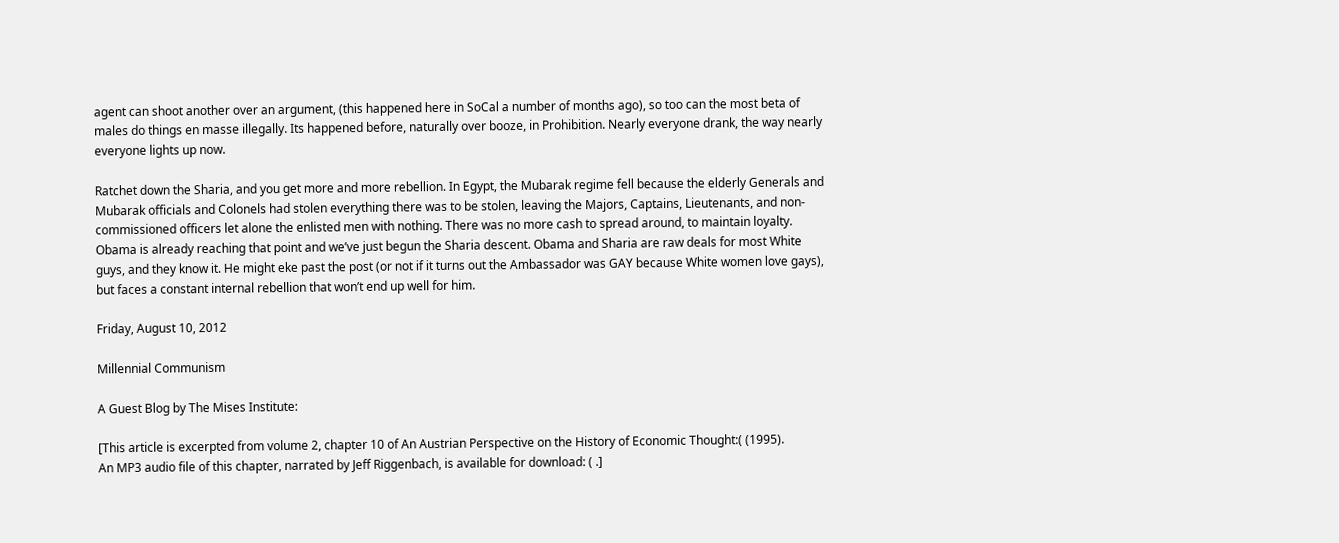agent can shoot another over an argument, (this happened here in SoCal a number of months ago), so too can the most beta of males do things en masse illegally. Its happened before, naturally over booze, in Prohibition. Nearly everyone drank, the way nearly everyone lights up now.

Ratchet down the Sharia, and you get more and more rebellion. In Egypt, the Mubarak regime fell because the elderly Generals and Mubarak officials and Colonels had stolen everything there was to be stolen, leaving the Majors, Captains, Lieutenants, and non-commissioned officers let alone the enlisted men with nothing. There was no more cash to spread around, to maintain loyalty. Obama is already reaching that point and we’ve just begun the Sharia descent. Obama and Sharia are raw deals for most White guys, and they know it. He might eke past the post (or not if it turns out the Ambassador was GAY because White women love gays), but faces a constant internal rebellion that won’t end up well for him.

Friday, August 10, 2012

Millennial Communism

A Guest Blog by The Mises Institute:

[This article is excerpted from volume 2, chapter 10 of An Austrian Perspective on the History of Economic Thought:( (1995).
An MP3 audio file of this chapter, narrated by Jeff Riggenbach, is available for download: ( .]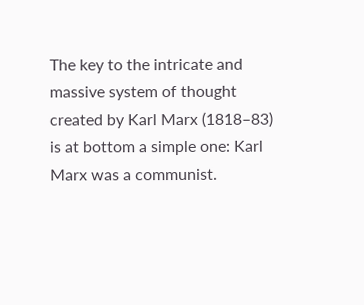The key to the intricate and massive system of thought created by Karl Marx (1818–83) is at bottom a simple one: Karl Marx was a communist.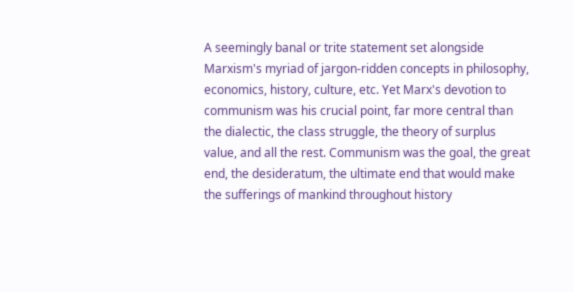A seemingly banal or trite statement set alongside Marxism's myriad of jargon-ridden concepts in philosophy, economics, history, culture, etc. Yet Marx's devotion to communism was his crucial point, far more central than the dialectic, the class struggle, the theory of surplus value, and all the rest. Communism was the goal, the great end, the desideratum, the ultimate end that would make the sufferings of mankind throughout history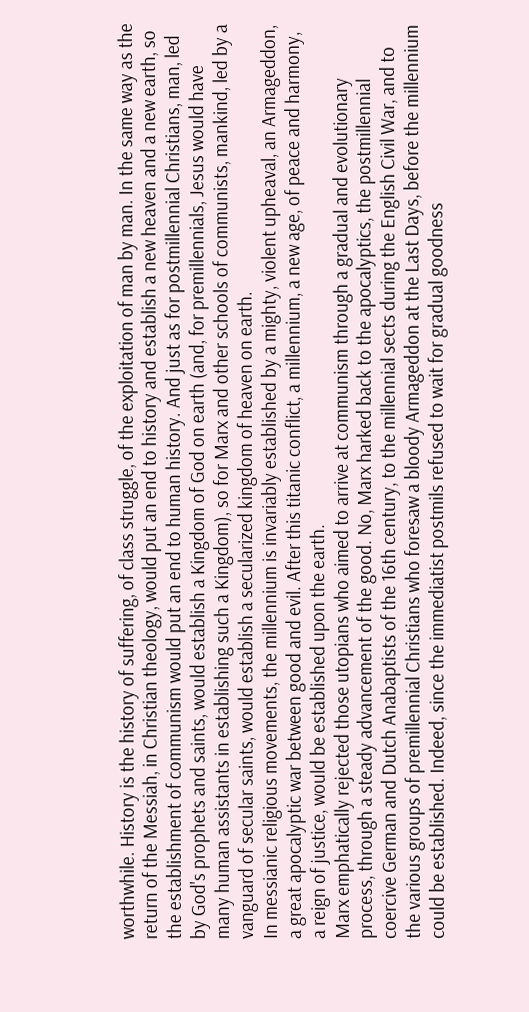worthwhile. History is the history of suffering, of class struggle, of the exploitation of man by man. In the same way as the return of the Messiah, in Christian theology, would put an end to history and establish a new heaven and a new earth, so the establishment of communism would put an end to human history. And just as for postmillennial Christians, man, led by God's prophets and saints, would establish a Kingdom of God on earth (and, for premillennials, Jesus would have many human assistants in establishing such a Kingdom), so for Marx and other schools of communists, mankind, led by a vanguard of secular saints, would establish a secularized kingdom of heaven on earth.
In messianic religious movements, the millennium is invariably established by a mighty, violent upheaval, an Armageddon, a great apocalyptic war between good and evil. After this titanic conflict, a millennium, a new age, of peace and harmony, a reign of justice, would be established upon the earth.
Marx emphatically rejected those utopians who aimed to arrive at communism through a gradual and evolutionary process, through a steady advancement of the good. No, Marx harked back to the apocalyptics, the postmillennial coercive German and Dutch Anabaptists of the 16th century, to the millennial sects during the English Civil War, and to the various groups of premillennial Christians who foresaw a bloody Armageddon at the Last Days, before the millennium could be established. Indeed, since the immediatist postmils refused to wait for gradual goodness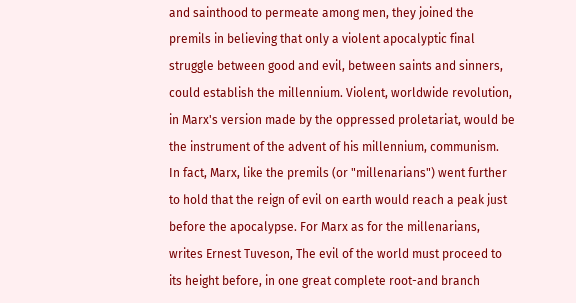and sainthood to permeate among men, they joined the premils in believing that only a violent apocalyptic final struggle between good and evil, between saints and sinners, could establish the millennium. Violent, worldwide revolution, in Marx's version made by the oppressed proletariat, would be the instrument of the advent of his millennium, communism.
In fact, Marx, like the premils (or "millenarians") went further to hold that the reign of evil on earth would reach a peak just before the apocalypse. For Marx as for the millenarians, writes Ernest Tuveson, The evil of the world must proceed to its height before, in one great complete root-and branch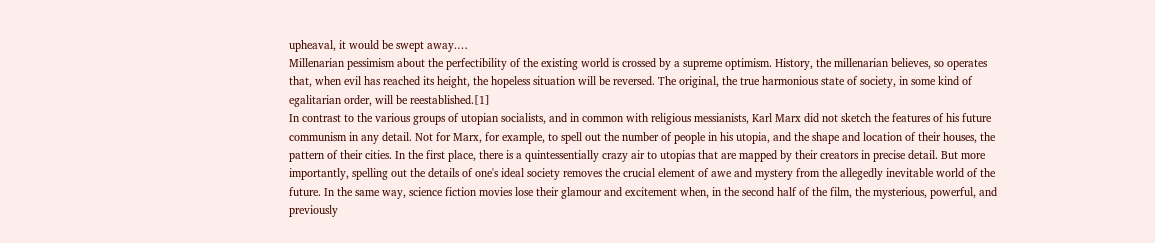upheaval, it would be swept away.…
Millenarian pessimism about the perfectibility of the existing world is crossed by a supreme optimism. History, the millenarian believes, so operates that, when evil has reached its height, the hopeless situation will be reversed. The original, the true harmonious state of society, in some kind of egalitarian order, will be reestablished.[1]
In contrast to the various groups of utopian socialists, and in common with religious messianists, Karl Marx did not sketch the features of his future communism in any detail. Not for Marx, for example, to spell out the number of people in his utopia, and the shape and location of their houses, the pattern of their cities. In the first place, there is a quintessentially crazy air to utopias that are mapped by their creators in precise detail. But more importantly, spelling out the details of one's ideal society removes the crucial element of awe and mystery from the allegedly inevitable world of the future. In the same way, science fiction movies lose their glamour and excitement when, in the second half of the film, the mysterious, powerful, and previously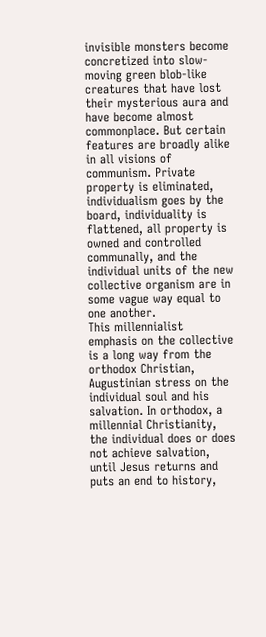invisible monsters become concretized into slow-moving green blob-like creatures that have lost their mysterious aura and have become almost commonplace. But certain features are broadly alike in all visions of communism. Private property is eliminated, individualism goes by the board, individuality is flattened, all property is owned and controlled communally, and the individual units of the new collective organism are in some vague way equal to one another.
This millennialist emphasis on the collective is a long way from the orthodox Christian, Augustinian stress on the individual soul and his salvation. In orthodox, a millennial Christianity, the individual does or does not achieve salvation, until Jesus returns and puts an end to history,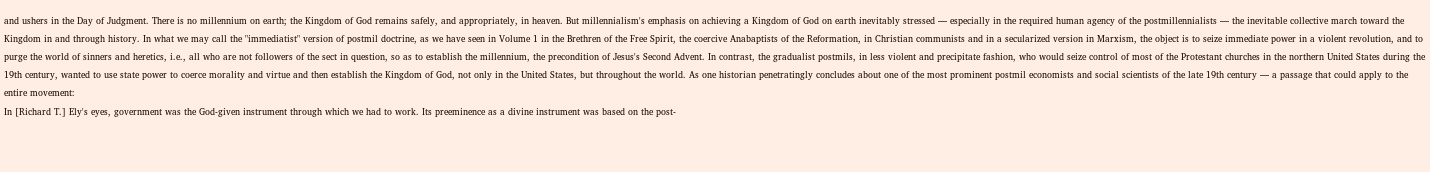and ushers in the Day of Judgment. There is no millennium on earth; the Kingdom of God remains safely, and appropriately, in heaven. But millennialism's emphasis on achieving a Kingdom of God on earth inevitably stressed — especially in the required human agency of the postmillennialists — the inevitable collective march toward the Kingdom in and through history. In what we may call the "immediatist" version of postmil doctrine, as we have seen in Volume 1 in the Brethren of the Free Spirit, the coercive Anabaptists of the Reformation, in Christian communists and in a secularized version in Marxism, the object is to seize immediate power in a violent revolution, and to purge the world of sinners and heretics, i.e., all who are not followers of the sect in question, so as to establish the millennium, the precondition of Jesus's Second Advent. In contrast, the gradualist postmils, in less violent and precipitate fashion, who would seize control of most of the Protestant churches in the northern United States during the 19th century, wanted to use state power to coerce morality and virtue and then establish the Kingdom of God, not only in the United States, but throughout the world. As one historian penetratingly concludes about one of the most prominent postmil economists and social scientists of the late 19th century — a passage that could apply to the entire movement:
In [Richard T.] Ely's eyes, government was the God-given instrument through which we had to work. Its preeminence as a divine instrument was based on the post-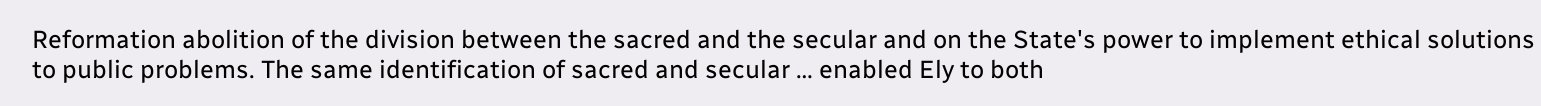Reformation abolition of the division between the sacred and the secular and on the State's power to implement ethical solutions to public problems. The same identification of sacred and secular … enabled Ely to both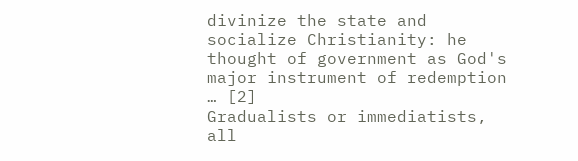divinize the state and socialize Christianity: he thought of government as God's major instrument of redemption … [2]
Gradualists or immediatists, all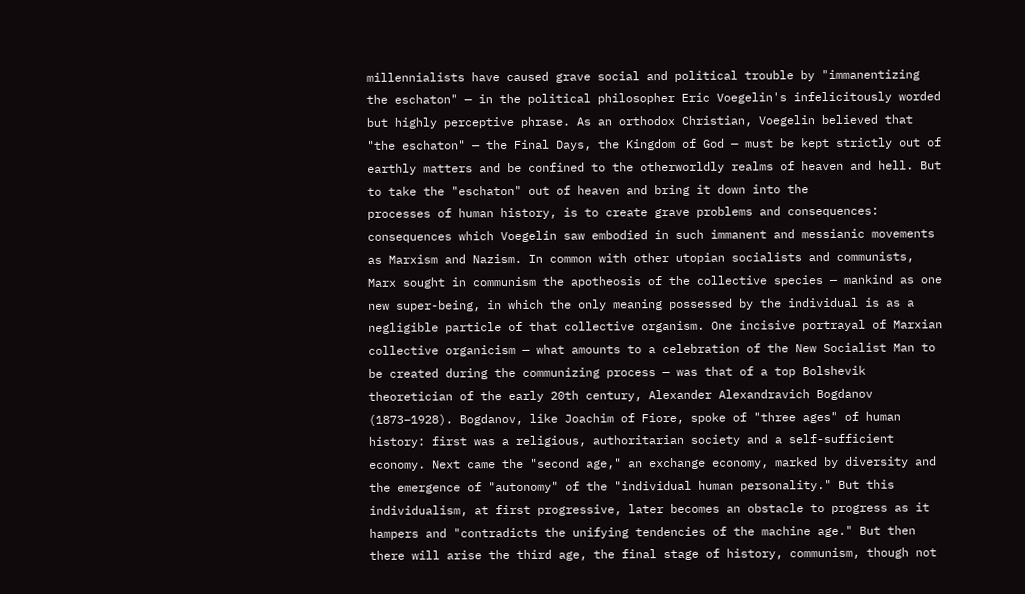millennialists have caused grave social and political trouble by "immanentizing the eschaton" — in the political philosopher Eric Voegelin's infelicitously worded but highly perceptive phrase. As an orthodox Christian, Voegelin believed that "the eschaton" — the Final Days, the Kingdom of God — must be kept strictly out of earthly matters and be confined to the otherworldly realms of heaven and hell. But to take the "eschaton" out of heaven and bring it down into the
processes of human history, is to create grave problems and consequences: consequences which Voegelin saw embodied in such immanent and messianic movements as Marxism and Nazism. In common with other utopian socialists and communists, Marx sought in communism the apotheosis of the collective species — mankind as one new super-being, in which the only meaning possessed by the individual is as a negligible particle of that collective organism. One incisive portrayal of Marxian collective organicism — what amounts to a celebration of the New Socialist Man to be created during the communizing process — was that of a top Bolshevik theoretician of the early 20th century, Alexander Alexandravich Bogdanov (1873–1928). Bogdanov, like Joachim of Fiore, spoke of "three ages" of human history: first was a religious, authoritarian society and a self-sufficient economy. Next came the "second age," an exchange economy, marked by diversity and the emergence of "autonomy" of the "individual human personality." But this individualism, at first progressive, later becomes an obstacle to progress as it hampers and "contradicts the unifying tendencies of the machine age." But then there will arise the third age, the final stage of history, communism, though not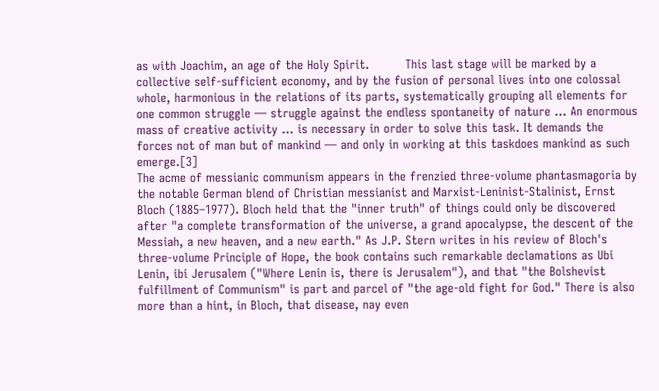as with Joachim, an age of the Holy Spirit.         This last stage will be marked by a collective self-sufficient economy, and by the fusion of personal lives into one colossal whole, harmonious in the relations of its parts, systematically grouping all elements for one common struggle — struggle against the endless spontaneity of nature … An enormous mass of creative activity … is necessary in order to solve this task. It demands the forces not of man but of mankind — and only in working at this taskdoes mankind as such emerge.[3]
The acme of messianic communism appears in the frenzied three-volume phantasmagoria by the notable German blend of Christian messianist and Marxist-Leninist-Stalinist, Ernst Bloch (1885–1977). Bloch held that the "inner truth" of things could only be discovered after "a complete transformation of the universe, a grand apocalypse, the descent of the Messiah, a new heaven, and a new earth." As J.P. Stern writes in his review of Bloch's three-volume Principle of Hope, the book contains such remarkable declamations as Ubi Lenin, ibi Jerusalem ("Where Lenin is, there is Jerusalem"), and that "the Bolshevist fulfillment of Communism" is part and parcel of "the age-old fight for God." There is also more than a hint, in Bloch, that disease, nay even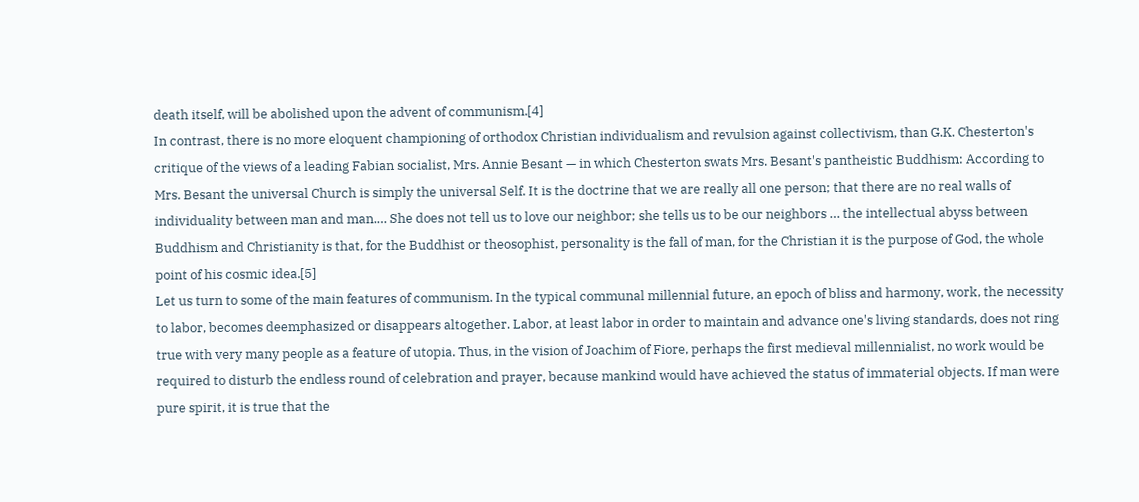death itself, will be abolished upon the advent of communism.[4]
In contrast, there is no more eloquent championing of orthodox Christian individualism and revulsion against collectivism, than G.K. Chesterton's critique of the views of a leading Fabian socialist, Mrs. Annie Besant — in which Chesterton swats Mrs. Besant's pantheistic Buddhism: According to Mrs. Besant the universal Church is simply the universal Self. It is the doctrine that we are really all one person; that there are no real walls of individuality between man and man.… She does not tell us to love our neighbor; she tells us to be our neighbors … the intellectual abyss between Buddhism and Christianity is that, for the Buddhist or theosophist, personality is the fall of man, for the Christian it is the purpose of God, the whole point of his cosmic idea.[5]
Let us turn to some of the main features of communism. In the typical communal millennial future, an epoch of bliss and harmony, work, the necessity to labor, becomes deemphasized or disappears altogether. Labor, at least labor in order to maintain and advance one's living standards, does not ring true with very many people as a feature of utopia. Thus, in the vision of Joachim of Fiore, perhaps the first medieval millennialist, no work would be required to disturb the endless round of celebration and prayer, because mankind would have achieved the status of immaterial objects. If man were pure spirit, it is true that the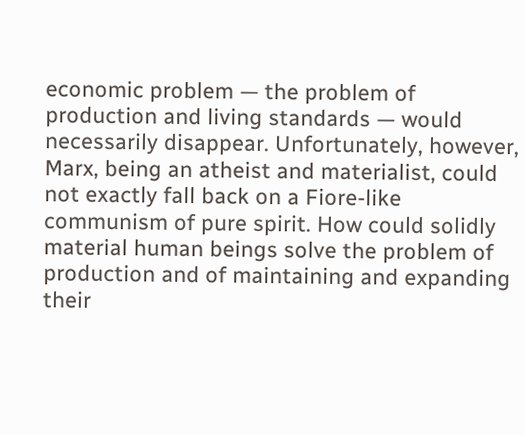economic problem — the problem of production and living standards — would necessarily disappear. Unfortunately, however, Marx, being an atheist and materialist, could not exactly fall back on a Fiore-like communism of pure spirit. How could solidly material human beings solve the problem of production and of maintaining and expanding their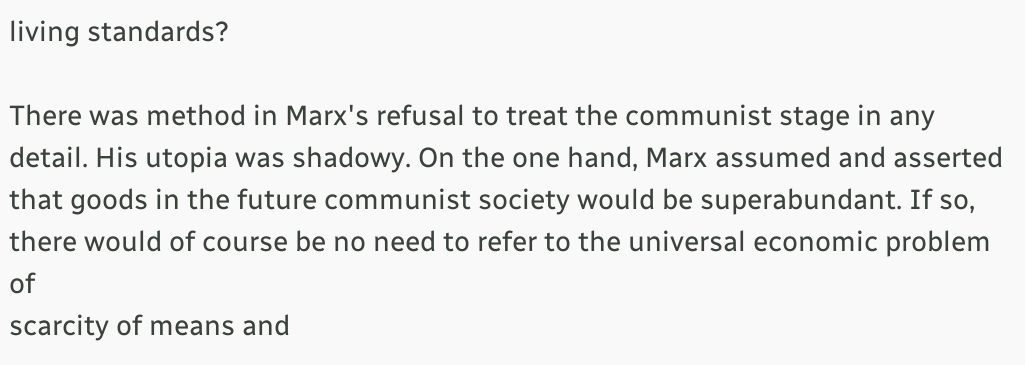living standards?

There was method in Marx's refusal to treat the communist stage in any detail. His utopia was shadowy. On the one hand, Marx assumed and asserted that goods in the future communist society would be superabundant. If so, there would of course be no need to refer to the universal economic problem of
scarcity of means and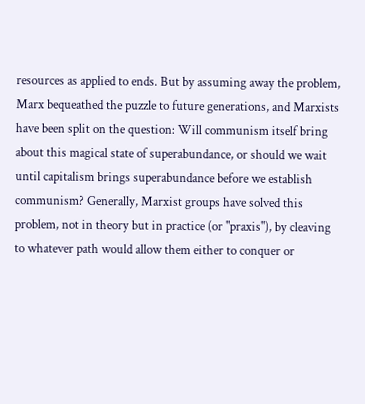resources as applied to ends. But by assuming away the problem, Marx bequeathed the puzzle to future generations, and Marxists have been split on the question: Will communism itself bring about this magical state of superabundance, or should we wait until capitalism brings superabundance before we establish communism? Generally, Marxist groups have solved this problem, not in theory but in practice (or "praxis"), by cleaving to whatever path would allow them either to conquer or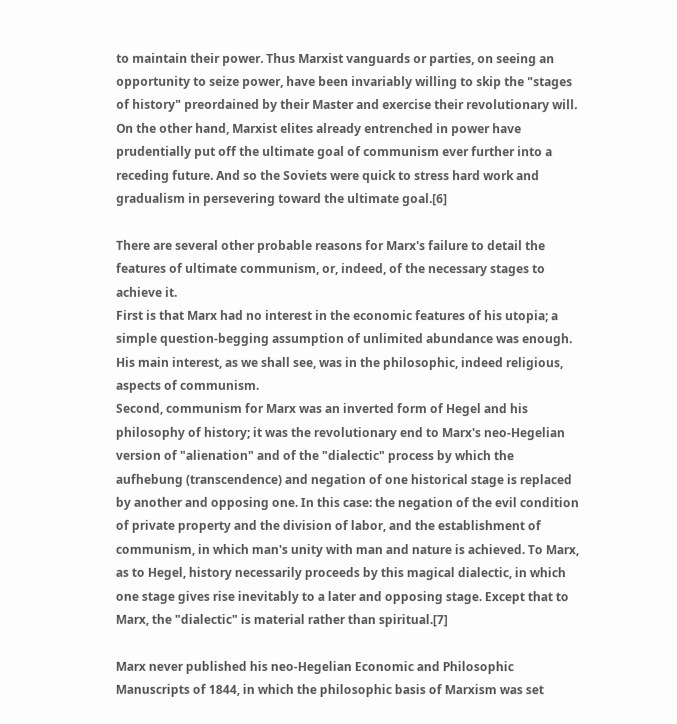to maintain their power. Thus Marxist vanguards or parties, on seeing an opportunity to seize power, have been invariably willing to skip the "stages of history" preordained by their Master and exercise their revolutionary will. On the other hand, Marxist elites already entrenched in power have prudentially put off the ultimate goal of communism ever further into a receding future. And so the Soviets were quick to stress hard work and gradualism in persevering toward the ultimate goal.[6]

There are several other probable reasons for Marx's failure to detail the features of ultimate communism, or, indeed, of the necessary stages to achieve it.
First is that Marx had no interest in the economic features of his utopia; a simple question-begging assumption of unlimited abundance was enough. His main interest, as we shall see, was in the philosophic, indeed religious, aspects of communism.                                                                                              Second, communism for Marx was an inverted form of Hegel and his philosophy of history; it was the revolutionary end to Marx's neo-Hegelian version of "alienation" and of the "dialectic" process by which the aufhebung (transcendence) and negation of one historical stage is replaced by another and opposing one. In this case: the negation of the evil condition of private property and the division of labor, and the establishment of communism, in which man's unity with man and nature is achieved. To Marx, as to Hegel, history necessarily proceeds by this magical dialectic, in which one stage gives rise inevitably to a later and opposing stage. Except that to Marx, the "dialectic" is material rather than spiritual.[7]

Marx never published his neo-Hegelian Economic and Philosophic Manuscripts of 1844, in which the philosophic basis of Marxism was set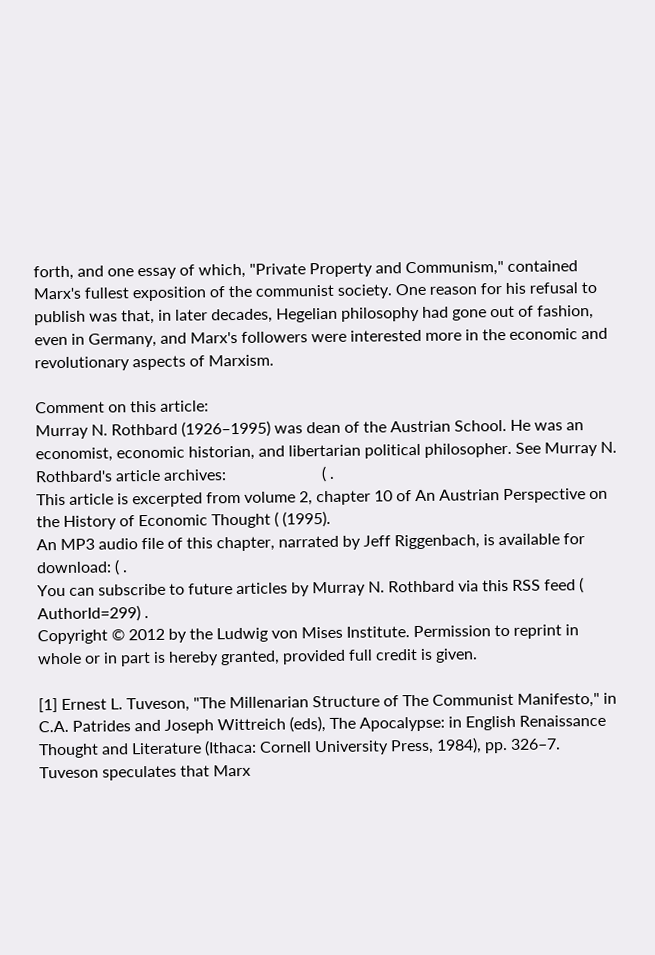forth, and one essay of which, "Private Property and Communism," contained Marx's fullest exposition of the communist society. One reason for his refusal to publish was that, in later decades, Hegelian philosophy had gone out of fashion, even in Germany, and Marx's followers were interested more in the economic and revolutionary aspects of Marxism.

Comment on this article:
Murray N. Rothbard (1926–1995) was dean of the Austrian School. He was an economist, economic historian, and libertarian political philosopher. See Murray N. Rothbard's article archives:                        ( .
This article is excerpted from volume 2, chapter 10 of An Austrian Perspective on the History of Economic Thought ( (1995).                                                                                                                                                    An MP3 audio file of this chapter, narrated by Jeff Riggenbach, is available for download: ( .
You can subscribe to future articles by Murray N. Rothbard via this RSS feed ( AuthorId=299) .
Copyright © 2012 by the Ludwig von Mises Institute. Permission to reprint in whole or in part is hereby granted, provided full credit is given.

[1] Ernest L. Tuveson, "The Millenarian Structure of The Communist Manifesto," in C.A. Patrides and Joseph Wittreich (eds), The Apocalypse: in English Renaissance Thought and Literature (Ithaca: Cornell University Press, 1984), pp. 326–7. Tuveson speculates that Marx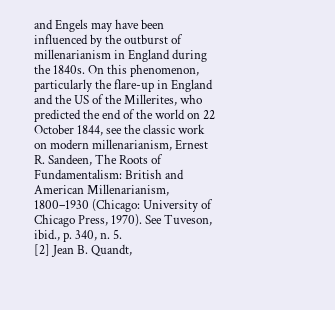and Engels may have been
influenced by the outburst of millenarianism in England during the 1840s. On this phenomenon, particularly the flare-up in England and the US of the Millerites, who predicted the end of the world on 22 October 1844, see the classic work on modern millenarianism, Ernest R. Sandeen, The Roots of
Fundamentalism: British and American Millenarianism, 1800–1930 (Chicago: University of Chicago Press, 1970). See Tuveson, ibid., p. 340, n. 5.
[2] Jean B. Quandt,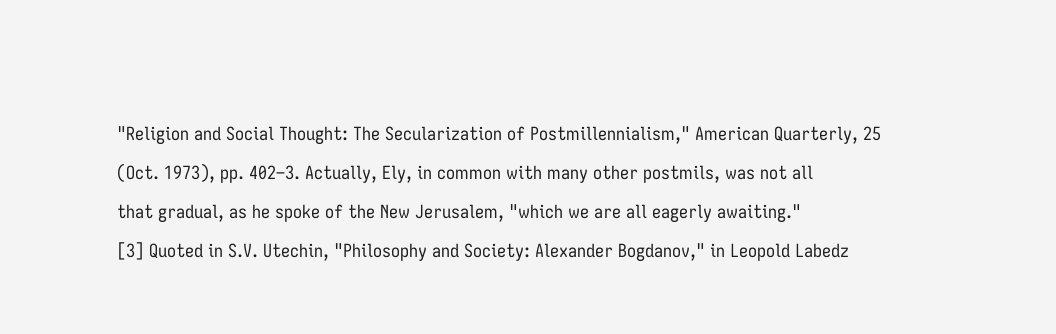"Religion and Social Thought: The Secularization of Postmillennialism," American Quarterly, 25 (Oct. 1973), pp. 402–3. Actually, Ely, in common with many other postmils, was not all
that gradual, as he spoke of the New Jerusalem, "which we are all eagerly awaiting."
[3] Quoted in S.V. Utechin, "Philosophy and Society: Alexander Bogdanov," in Leopold Labedz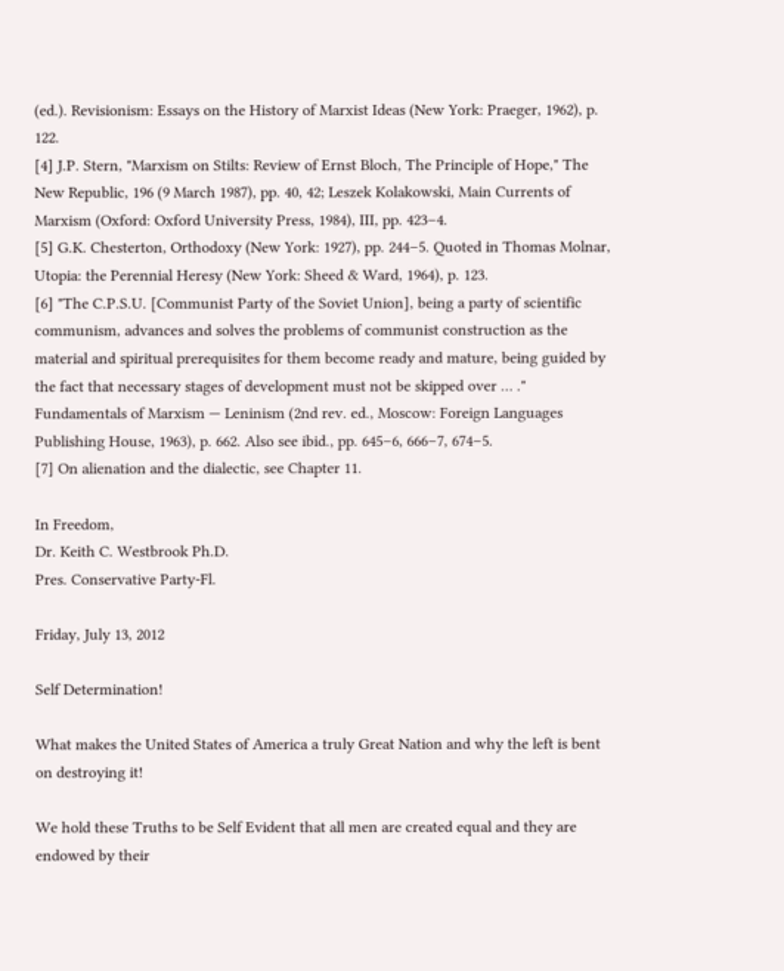(ed.). Revisionism: Essays on the History of Marxist Ideas (New York: Praeger, 1962), p. 122.
[4] J.P. Stern, "Marxism on Stilts: Review of Ernst Bloch, The Principle of Hope," The New Republic, 196 (9 March 1987), pp. 40, 42; Leszek Kolakowski, Main Currents of Marxism (Oxford: Oxford University Press, 1984), III, pp. 423–4.
[5] G.K. Chesterton, Orthodoxy (New York: 1927), pp. 244–5. Quoted in Thomas Molnar, Utopia: the Perennial Heresy (New York: Sheed & Ward, 1964), p. 123.
[6] "The C.P.S.U. [Communist Party of the Soviet Union], being a party of scientific communism, advances and solves the problems of communist construction as the material and spiritual prerequisites for them become ready and mature, being guided by the fact that necessary stages of development must not be skipped over … ." Fundamentals of Marxism — Leninism (2nd rev. ed., Moscow: Foreign Languages Publishing House, 1963), p. 662. Also see ibid., pp. 645–6, 666–7, 674–5.
[7] On alienation and the dialectic, see Chapter 11.

In Freedom,
Dr. Keith C. Westbrook Ph.D.
Pres. Conservative Party-Fl.

Friday, July 13, 2012

Self Determination!

What makes the United States of America a truly Great Nation and why the left is bent on destroying it!

We hold these Truths to be Self Evident that all men are created equal and they are endowed by their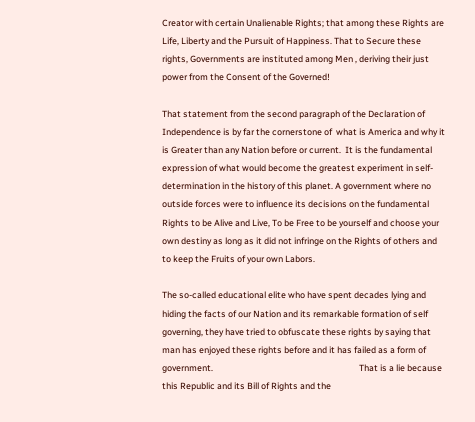Creator with certain Unalienable Rights; that among these Rights are Life, Liberty and the Pursuit of Happiness. That to Secure these rights, Governments are instituted among Men , deriving their just power from the Consent of the Governed!

That statement from the second paragraph of the Declaration of Independence is by far the cornerstone of  what is America and why it is Greater than any Nation before or current.  It is the fundamental expression of what would become the greatest experiment in self-determination in the history of this planet. A government where no outside forces were to influence its decisions on the fundamental Rights to be Alive and Live, To be Free to be yourself and choose your own destiny as long as it did not infringe on the Rights of others and to keep the Fruits of your own Labors.

The so-called educational elite who have spent decades lying and hiding the facts of our Nation and its remarkable formation of self governing, they have tried to obfuscate these rights by saying that man has enjoyed these rights before and it has failed as a form of government.                                                                         That is a lie because this Republic and its Bill of Rights and the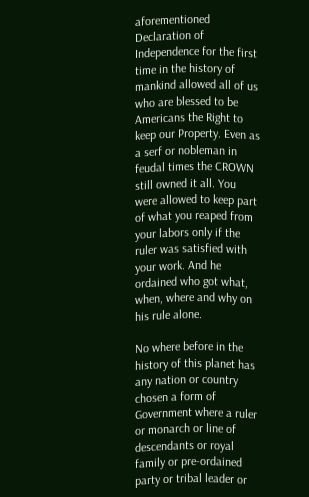aforementioned Declaration of Independence for the first time in the history of mankind allowed all of us who are blessed to be Americans the Right to keep our Property. Even as a serf or nobleman in feudal times the CROWN still owned it all. You were allowed to keep part of what you reaped from your labors only if the ruler was satisfied with your work. And he ordained who got what, when, where and why on his rule alone.

No where before in the history of this planet has any nation or country chosen a form of Government where a ruler or monarch or line of descendants or royal family or pre-ordained party or tribal leader or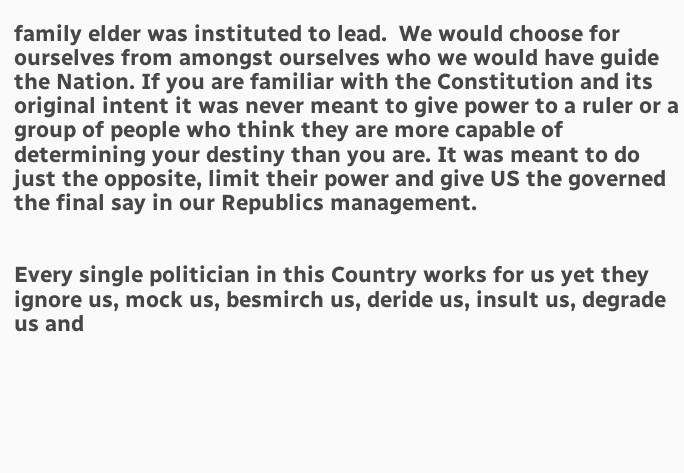family elder was instituted to lead.  We would choose for ourselves from amongst ourselves who we would have guide the Nation. If you are familiar with the Constitution and its original intent it was never meant to give power to a ruler or a group of people who think they are more capable of determining your destiny than you are. It was meant to do just the opposite, limit their power and give US the governed the final say in our Republics management.


Every single politician in this Country works for us yet they ignore us, mock us, besmirch us, deride us, insult us, degrade us and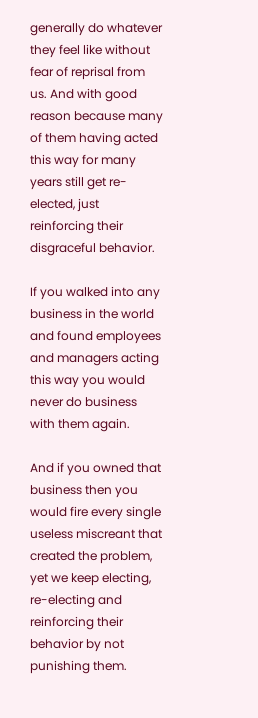generally do whatever they feel like without fear of reprisal from us. And with good reason because many of them having acted this way for many years still get re-elected, just reinforcing their disgraceful behavior.

If you walked into any business in the world and found employees and managers acting this way you would never do business with them again.

And if you owned that business then you would fire every single useless miscreant that created the problem, yet we keep electing, re-electing and reinforcing their behavior by not punishing them.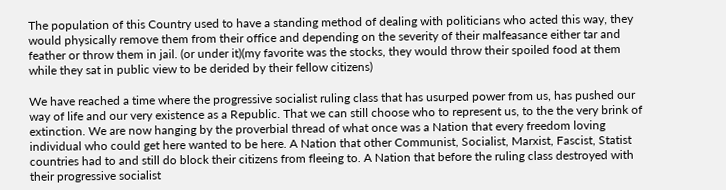The population of this Country used to have a standing method of dealing with politicians who acted this way, they would physically remove them from their office and depending on the severity of their malfeasance either tar and feather or throw them in jail. (or under it)(my favorite was the stocks, they would throw their spoiled food at them while they sat in public view to be derided by their fellow citizens)

We have reached a time where the progressive socialist ruling class that has usurped power from us, has pushed our way of life and our very existence as a Republic. That we can still choose who to represent us, to the the very brink of extinction. We are now hanging by the proverbial thread of what once was a Nation that every freedom loving individual who could get here wanted to be here. A Nation that other Communist, Socialist, Marxist, Fascist, Statist countries had to and still do block their citizens from fleeing to. A Nation that before the ruling class destroyed with their progressive socialist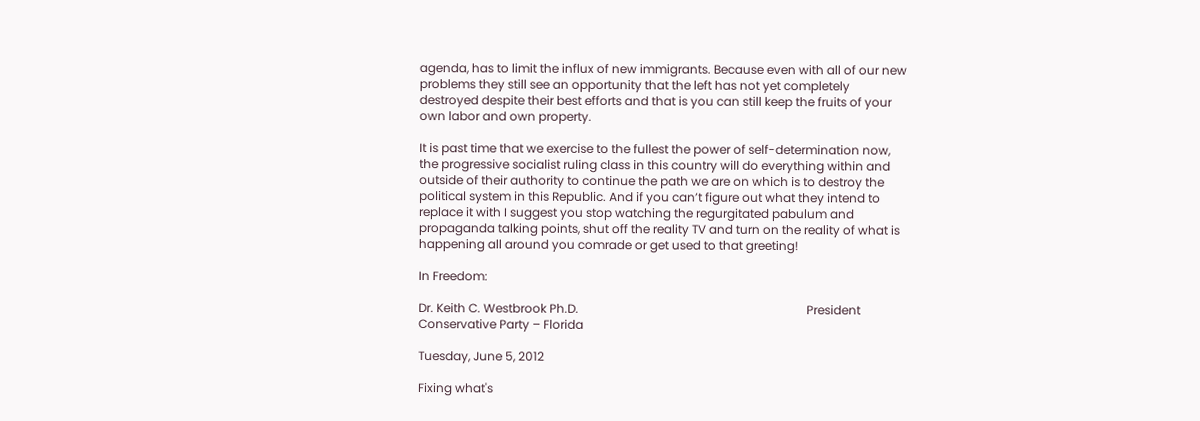agenda, has to limit the influx of new immigrants. Because even with all of our new problems they still see an opportunity that the left has not yet completely destroyed despite their best efforts and that is you can still keep the fruits of your own labor and own property.

It is past time that we exercise to the fullest the power of self-determination now, the progressive socialist ruling class in this country will do everything within and outside of their authority to continue the path we are on which is to destroy the political system in this Republic. And if you can’t figure out what they intend to replace it with I suggest you stop watching the regurgitated pabulum and propaganda talking points, shut off the reality TV and turn on the reality of what is happening all around you comrade or get used to that greeting!

In Freedom:

Dr. Keith C. Westbrook Ph.D.                                                                            President Conservative Party – Florida

Tuesday, June 5, 2012

Fixing what's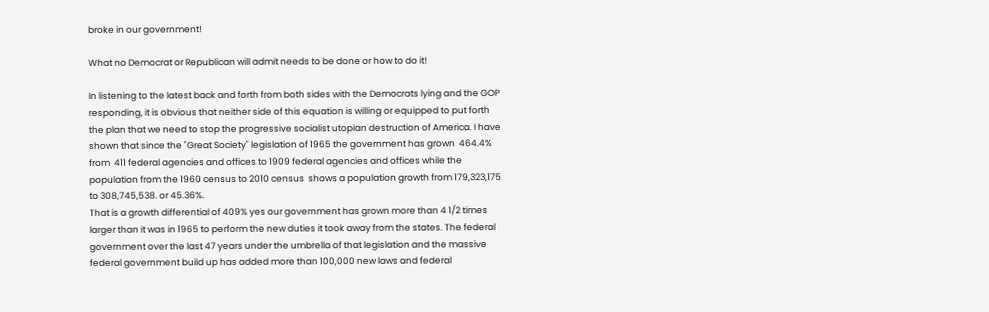broke in our government!

What no Democrat or Republican will admit needs to be done or how to do it!

In listening to the latest back and forth from both sides with the Democrats lying and the GOP responding, it is obvious that neither side of this equation is willing or equipped to put forth the plan that we need to stop the progressive socialist utopian destruction of America. I have shown that since the "Great Society" legislation of 1965 the government has grown  464.4%  from  411 federal agencies and offices to 1909 federal agencies and offices while the population from the 1960 census to 2010 census  shows a population growth from 179,323,175 to 308,745,538. or 45.36%.
That is a growth differential of 409% yes our government has grown more than 4 1/2 times larger than it was in 1965 to perform the new duties it took away from the states. The federal government over the last 47 years under the umbrella of that legislation and the massive federal government build up has added more than 100,000 new laws and federal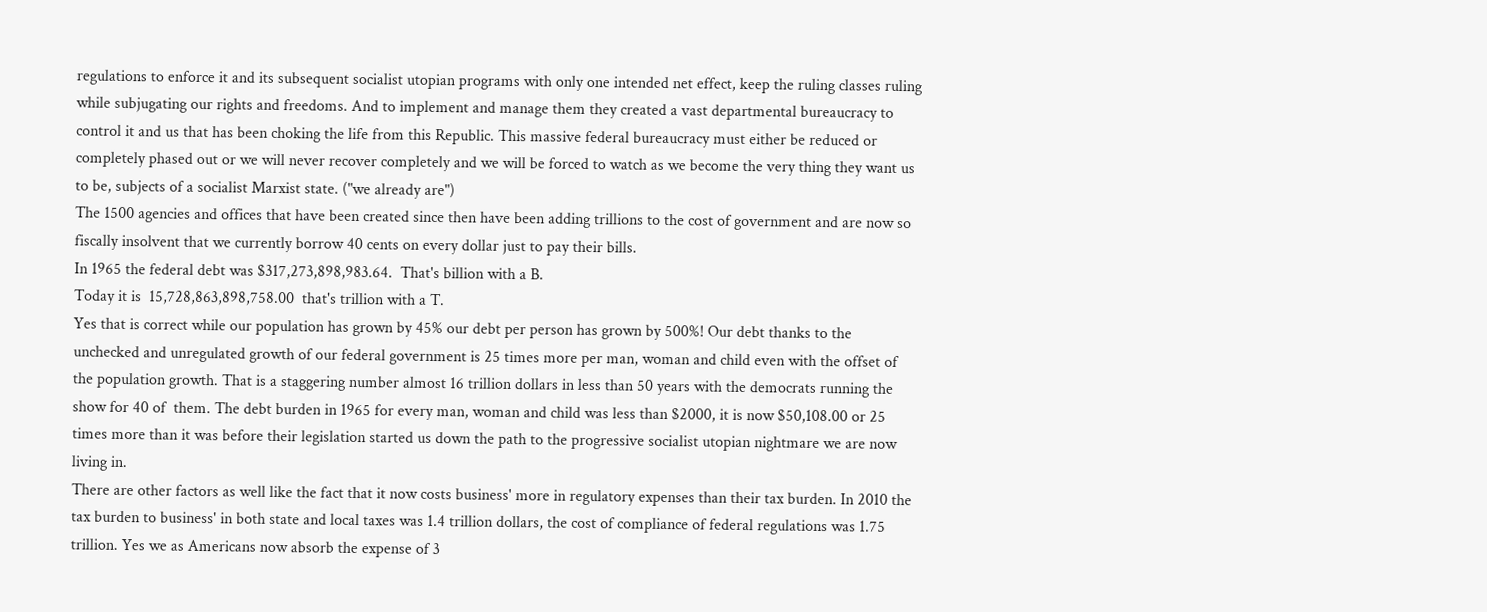regulations to enforce it and its subsequent socialist utopian programs with only one intended net effect, keep the ruling classes ruling while subjugating our rights and freedoms. And to implement and manage them they created a vast departmental bureaucracy to control it and us that has been choking the life from this Republic. This massive federal bureaucracy must either be reduced or completely phased out or we will never recover completely and we will be forced to watch as we become the very thing they want us to be, subjects of a socialist Marxist state. ("we already are")
The 1500 agencies and offices that have been created since then have been adding trillions to the cost of government and are now so fiscally insolvent that we currently borrow 40 cents on every dollar just to pay their bills.
In 1965 the federal debt was $317,273,898,983.64.  That's billion with a B.
Today it is  15,728,863,898,758.00  that's trillion with a T.
Yes that is correct while our population has grown by 45% our debt per person has grown by 500%! Our debt thanks to the unchecked and unregulated growth of our federal government is 25 times more per man, woman and child even with the offset of the population growth. That is a staggering number almost 16 trillion dollars in less than 50 years with the democrats running the show for 40 of  them. The debt burden in 1965 for every man, woman and child was less than $2000, it is now $50,108.00 or 25 times more than it was before their legislation started us down the path to the progressive socialist utopian nightmare we are now living in.
There are other factors as well like the fact that it now costs business' more in regulatory expenses than their tax burden. In 2010 the tax burden to business' in both state and local taxes was 1.4 trillion dollars, the cost of compliance of federal regulations was 1.75 trillion. Yes we as Americans now absorb the expense of 3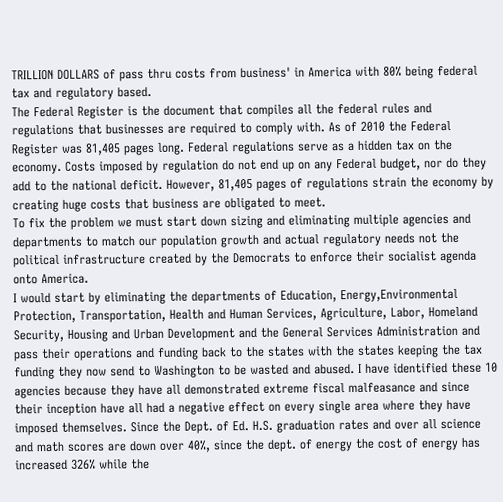TRILLION DOLLARS of pass thru costs from business' in America with 80% being federal tax and regulatory based.
The Federal Register is the document that compiles all the federal rules and regulations that businesses are required to comply with. As of 2010 the Federal Register was 81,405 pages long. Federal regulations serve as a hidden tax on the economy. Costs imposed by regulation do not end up on any Federal budget, nor do they add to the national deficit. However, 81,405 pages of regulations strain the economy by creating huge costs that business are obligated to meet.
To fix the problem we must start down sizing and eliminating multiple agencies and departments to match our population growth and actual regulatory needs not the political infrastructure created by the Democrats to enforce their socialist agenda onto America.
I would start by eliminating the departments of Education, Energy,Environmental Protection, Transportation, Health and Human Services, Agriculture, Labor, Homeland Security, Housing and Urban Development and the General Services Administration and pass their operations and funding back to the states with the states keeping the tax funding they now send to Washington to be wasted and abused. I have identified these 10 agencies because they have all demonstrated extreme fiscal malfeasance and since their inception have all had a negative effect on every single area where they have imposed themselves. Since the Dept. of Ed. H.S. graduation rates and over all science and math scores are down over 40%, since the dept. of energy the cost of energy has increased 326% while the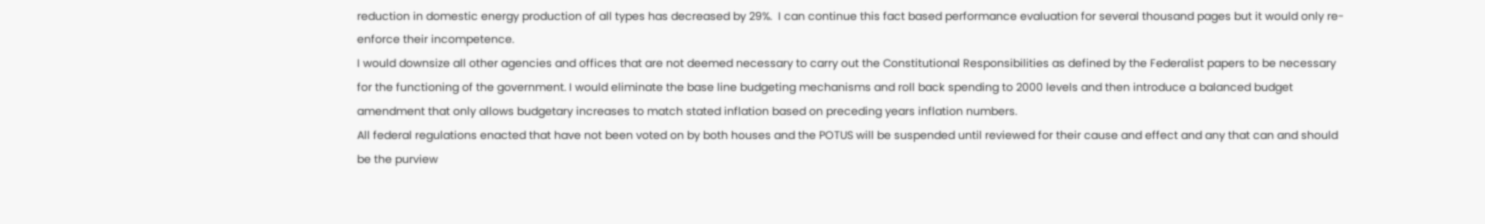reduction in domestic energy production of all types has decreased by 29%.  I can continue this fact based performance evaluation for several thousand pages but it would only re-enforce their incompetence.
I would downsize all other agencies and offices that are not deemed necessary to carry out the Constitutional Responsibilities as defined by the Federalist papers to be necessary for the functioning of the government. I would eliminate the base line budgeting mechanisms and roll back spending to 2000 levels and then introduce a balanced budget amendment that only allows budgetary increases to match stated inflation based on preceding years inflation numbers.
All federal regulations enacted that have not been voted on by both houses and the POTUS will be suspended until reviewed for their cause and effect and any that can and should be the purview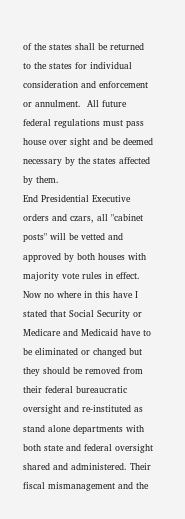of the states shall be returned to the states for individual consideration and enforcement or annulment.  All future federal regulations must pass house over sight and be deemed necessary by the states affected by them.
End Presidential Executive orders and czars, all "cabinet posts" will be vetted and approved by both houses with majority vote rules in effect.
Now no where in this have I stated that Social Security or Medicare and Medicaid have to be eliminated or changed but they should be removed from their federal bureaucratic oversight and re-instituted as stand alone departments with both state and federal oversight shared and administered. Their fiscal mismanagement and the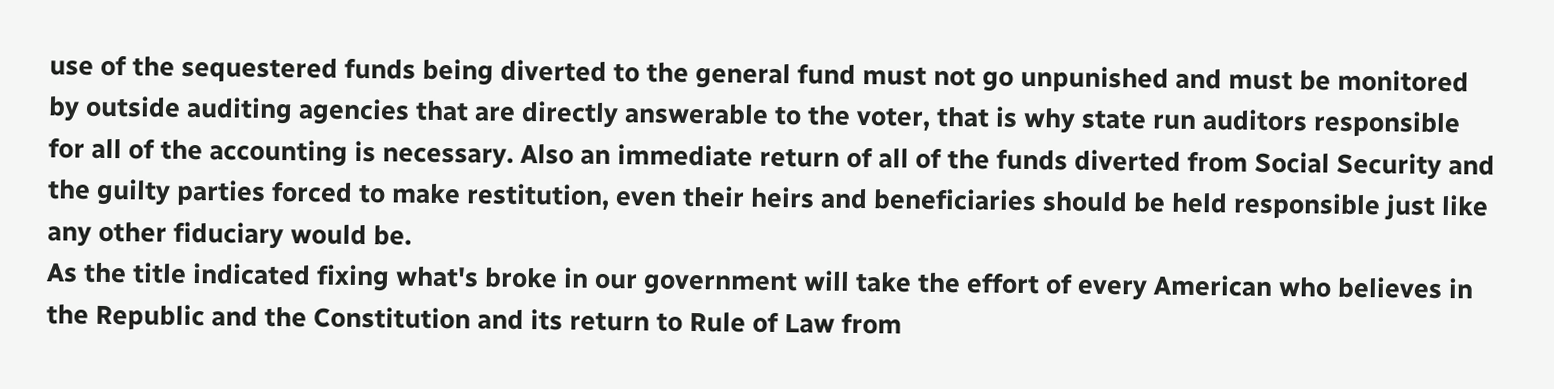use of the sequestered funds being diverted to the general fund must not go unpunished and must be monitored by outside auditing agencies that are directly answerable to the voter, that is why state run auditors responsible for all of the accounting is necessary. Also an immediate return of all of the funds diverted from Social Security and the guilty parties forced to make restitution, even their heirs and beneficiaries should be held responsible just like any other fiduciary would be.
As the title indicated fixing what's broke in our government will take the effort of every American who believes in the Republic and the Constitution and its return to Rule of Law from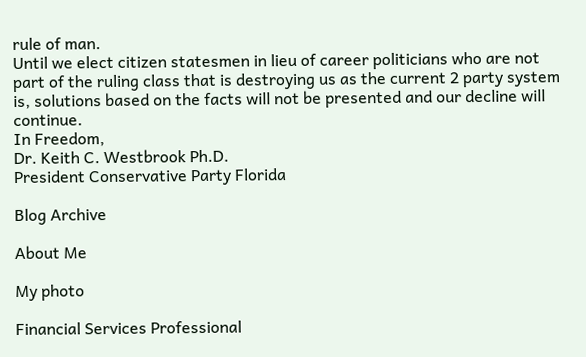rule of man.                                                                                                                                                Until we elect citizen statesmen in lieu of career politicians who are not part of the ruling class that is destroying us as the current 2 party system is, solutions based on the facts will not be presented and our decline will continue.
In Freedom,
Dr. Keith C. Westbrook Ph.D.
President Conservative Party Florida

Blog Archive

About Me

My photo

Financial Services Professional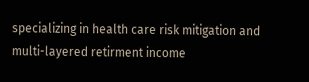specializing in health care risk mitigation and multi-layered retirment income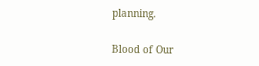planning.

Blood of Our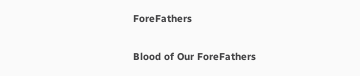ForeFathers

Blood of Our ForeFathers